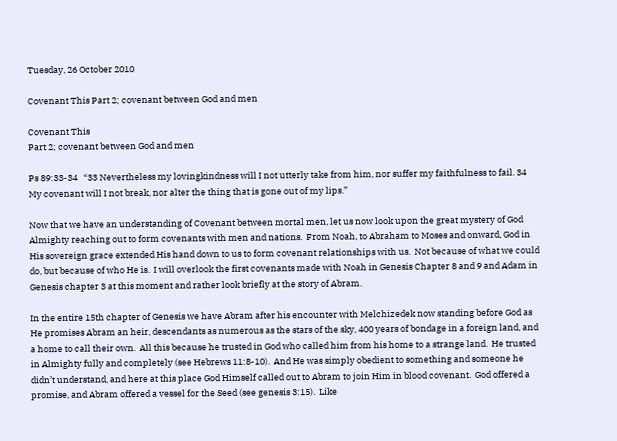Tuesday, 26 October 2010

Covenant This Part 2; covenant between God and men

Covenant This
Part 2; covenant between God and men

Ps 89:33-34   “33 Nevertheless my lovingkindness will I not utterly take from him, nor suffer my faithfulness to fail. 34 My covenant will I not break, nor alter the thing that is gone out of my lips.”

Now that we have an understanding of Covenant between mortal men, let us now look upon the great mystery of God Almighty reaching out to form covenants with men and nations.  From Noah, to Abraham to Moses and onward, God in His sovereign grace extended His hand down to us to form covenant relationships with us.  Not because of what we could do, but because of who He is.  I will overlook the first covenants made with Noah in Genesis Chapter 8 and 9 and Adam in Genesis chapter 3 at this moment and rather look briefly at the story of Abram.

In the entire 15th chapter of Genesis we have Abram after his encounter with Melchizedek now standing before God as He promises Abram an heir, descendants as numerous as the stars of the sky, 400 years of bondage in a foreign land, and a home to call their own.  All this because he trusted in God who called him from his home to a strange land.  He trusted in Almighty fully and completely (see Hebrews 11:8-10).  And He was simply obedient to something and someone he didn’t understand, and here at this place God Himself called out to Abram to join Him in blood covenant.  God offered a promise, and Abram offered a vessel for the Seed (see genesis 3:15).  Like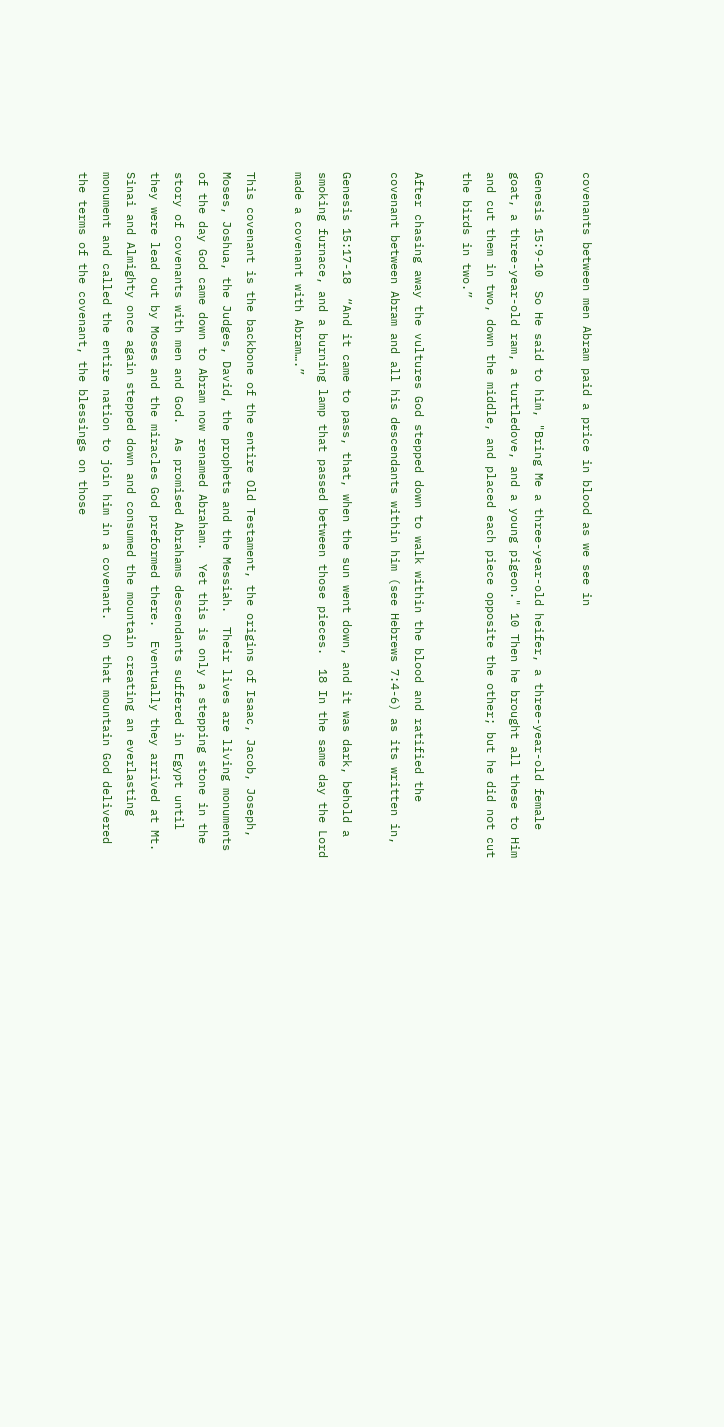covenants between men Abram paid a price in blood as we see in

Genesis 15:9-10  So He said to him, "Bring Me a three-year-old heifer, a three-year-old female goat, a three-year-old ram, a turtledove, and a young pigeon." 10 Then he brought all these to Him and cut them in two, down the middle, and placed each piece opposite the other; but he did not cut the birds in two.”

After chasing away the vultures God stepped down to walk within the blood and ratified the covenant between Abram and all his descendants within him (see Hebrews 7:4-6) as its written in,

Genesis 15:17-18  “And it came to pass, that, when the sun went down, and it was dark, behold a smoking furnace, and a burning lamp that passed between those pieces.  18 In the same day the Lord made a covenant with Abram….”

This covenant is the backbone of the entire Old Testament, the origins of Isaac, Jacob, Joseph, Moses, Joshua, the Judges, David, the prophets and the Messiah.  Their lives are living monuments of the day God came down to Abram now renamed Abraham.  Yet this is only a stepping stone in the story of covenants with men and God.  As promised Abrahams descendants suffered in Egypt until they were lead out by Moses and the miracles God preformed there.  Eventually they arrived at Mt. Sinai and Almighty once again stepped down and consumed the mountain creating an everlasting monument and called the entire nation to join him in a covenant.  On that mountain God delivered the terms of the covenant, the blessings on those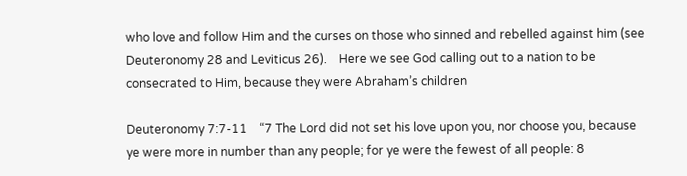who love and follow Him and the curses on those who sinned and rebelled against him (see Deuteronomy 28 and Leviticus 26).    Here we see God calling out to a nation to be consecrated to Him, because they were Abraham’s children

Deuteronomy 7:7-11    “7 The Lord did not set his love upon you, nor choose you, because ye were more in number than any people; for ye were the fewest of all people: 8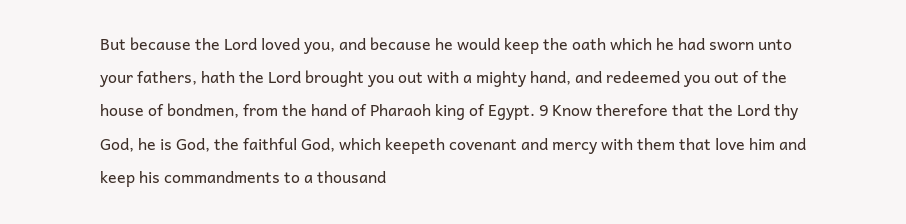But because the Lord loved you, and because he would keep the oath which he had sworn unto your fathers, hath the Lord brought you out with a mighty hand, and redeemed you out of the house of bondmen, from the hand of Pharaoh king of Egypt. 9 Know therefore that the Lord thy God, he is God, the faithful God, which keepeth covenant and mercy with them that love him and keep his commandments to a thousand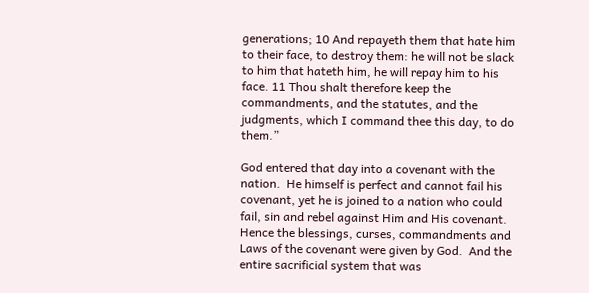generations; 10 And repayeth them that hate him to their face, to destroy them: he will not be slack to him that hateth him, he will repay him to his face. 11 Thou shalt therefore keep the commandments, and the statutes, and the judgments, which I command thee this day, to do them.”

God entered that day into a covenant with the nation.  He himself is perfect and cannot fail his covenant, yet he is joined to a nation who could fail, sin and rebel against Him and His covenant.  Hence the blessings, curses, commandments and Laws of the covenant were given by God.  And the entire sacrificial system that was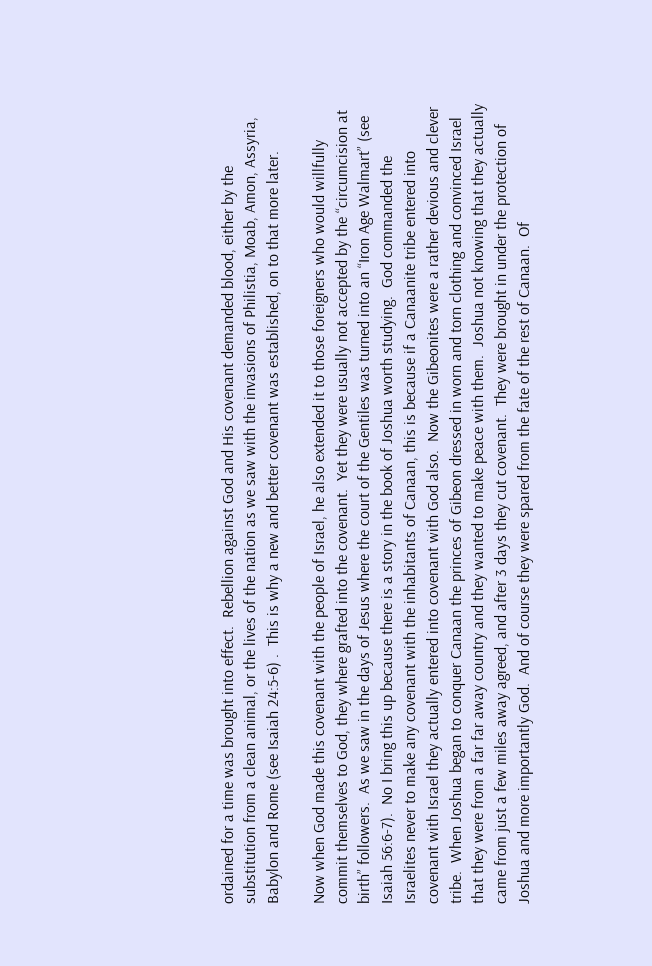ordained for a time was brought into effect.  Rebellion against God and His covenant demanded blood, either by the substitution from a clean animal, or the lives of the nation as we saw with the invasions of Philistia, Moab, Amon, Assyria, Babylon and Rome (see Isaiah 24:5-6) .  This is why a new and better covenant was established, on to that more later.

Now when God made this covenant with the people of Israel, he also extended it to those foreigners who would willfully commit themselves to God, they where grafted into the covenant.  Yet they were usually not accepted by the “circumcision at birth” followers.  As we saw in the days of Jesus where the court of the Gentiles was turned into an “Iron Age Walmart” (see Isaiah 56:6-7).  No I bring this up because there is a story in the book of Joshua worth studying.  God commanded the Israelites never to make any covenant with the inhabitants of Canaan, this is because if a Canaanite tribe entered into covenant with Israel they actually entered into covenant with God also.  Now the Gibeonites were a rather devious and clever tribe.  When Joshua began to conquer Canaan the princes of Gibeon dressed in worn and torn clothing and convinced Israel that they were from a far far away country and they wanted to make peace with them.  Joshua not knowing that they actually came from just a few miles away agreed, and after 3 days they cut covenant.  They were brought in under the protection of Joshua and more importantly God.  And of course they were spared from the fate of the rest of Canaan.  Of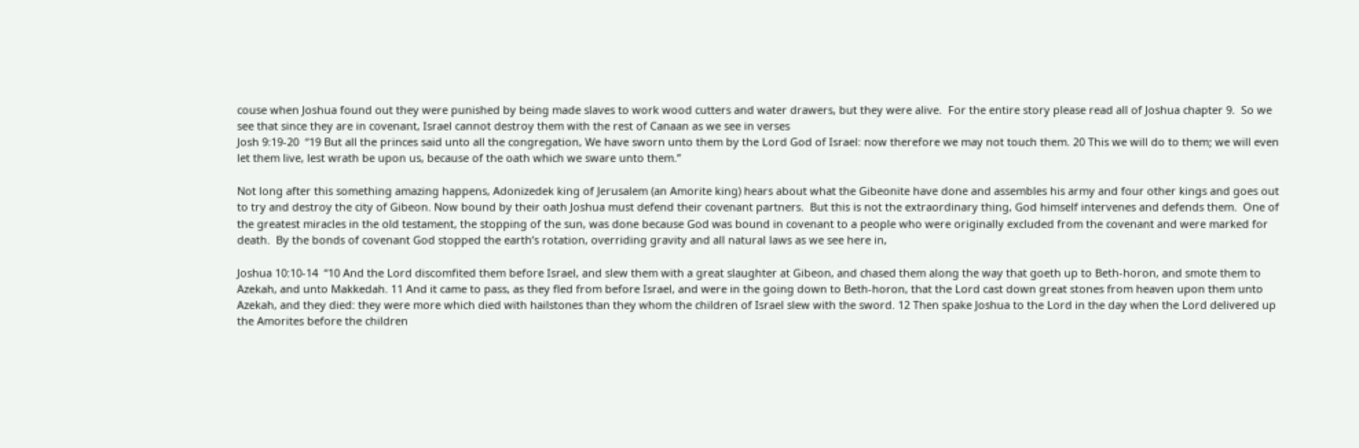couse when Joshua found out they were punished by being made slaves to work wood cutters and water drawers, but they were alive.  For the entire story please read all of Joshua chapter 9.  So we see that since they are in covenant, Israel cannot destroy them with the rest of Canaan as we see in verses
Josh 9:19-20  “19 But all the princes said unto all the congregation, We have sworn unto them by the Lord God of Israel: now therefore we may not touch them. 20 This we will do to them; we will even let them live, lest wrath be upon us, because of the oath which we sware unto them.”

Not long after this something amazing happens, Adonizedek king of Jerusalem (an Amorite king) hears about what the Gibeonite have done and assembles his army and four other kings and goes out to try and destroy the city of Gibeon. Now bound by their oath Joshua must defend their covenant partners.  But this is not the extraordinary thing, God himself intervenes and defends them.  One of the greatest miracles in the old testament, the stopping of the sun, was done because God was bound in covenant to a people who were originally excluded from the covenant and were marked for death.  By the bonds of covenant God stopped the earth’s rotation, overriding gravity and all natural laws as we see here in,

Joshua 10:10-14  “10 And the Lord discomfited them before Israel, and slew them with a great slaughter at Gibeon, and chased them along the way that goeth up to Beth-horon, and smote them to Azekah, and unto Makkedah. 11 And it came to pass, as they fled from before Israel, and were in the going down to Beth-horon, that the Lord cast down great stones from heaven upon them unto Azekah, and they died: they were more which died with hailstones than they whom the children of Israel slew with the sword. 12 Then spake Joshua to the Lord in the day when the Lord delivered up the Amorites before the children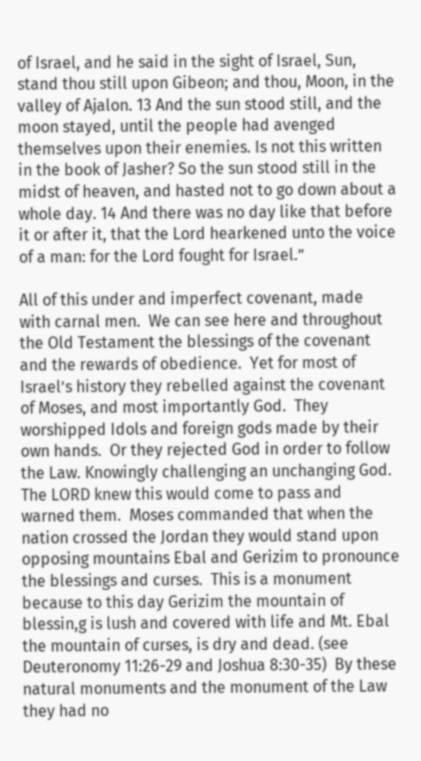of Israel, and he said in the sight of Israel, Sun, stand thou still upon Gibeon; and thou, Moon, in the valley of Ajalon. 13 And the sun stood still, and the moon stayed, until the people had avenged themselves upon their enemies. Is not this written in the book of Jasher? So the sun stood still in the midst of heaven, and hasted not to go down about a whole day. 14 And there was no day like that before it or after it, that the Lord hearkened unto the voice of a man: for the Lord fought for Israel.”

All of this under and imperfect covenant, made with carnal men.  We can see here and throughout the Old Testament the blessings of the covenant and the rewards of obedience.  Yet for most of Israel’s history they rebelled against the covenant of Moses, and most importantly God.  They worshipped Idols and foreign gods made by their own hands.  Or they rejected God in order to follow the Law. Knowingly challenging an unchanging God.  The LORD knew this would come to pass and warned them.  Moses commanded that when the nation crossed the Jordan they would stand upon opposing mountains Ebal and Gerizim to pronounce the blessings and curses.  This is a monument because to this day Gerizim the mountain of blessin,g is lush and covered with life and Mt. Ebal the mountain of curses, is dry and dead. (see Deuteronomy 11:26-29 and Joshua 8:30-35)  By these natural monuments and the monument of the Law they had no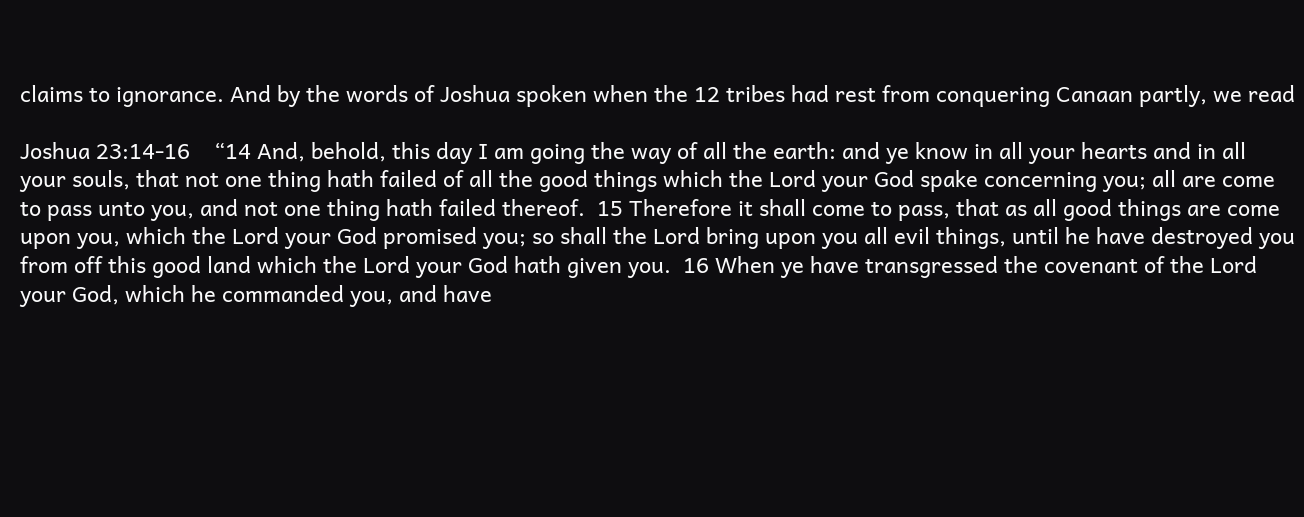claims to ignorance. And by the words of Joshua spoken when the 12 tribes had rest from conquering Canaan partly, we read

Joshua 23:14-16    “14 And, behold, this day I am going the way of all the earth: and ye know in all your hearts and in all your souls, that not one thing hath failed of all the good things which the Lord your God spake concerning you; all are come to pass unto you, and not one thing hath failed thereof.  15 Therefore it shall come to pass, that as all good things are come upon you, which the Lord your God promised you; so shall the Lord bring upon you all evil things, until he have destroyed you from off this good land which the Lord your God hath given you.  16 When ye have transgressed the covenant of the Lord your God, which he commanded you, and have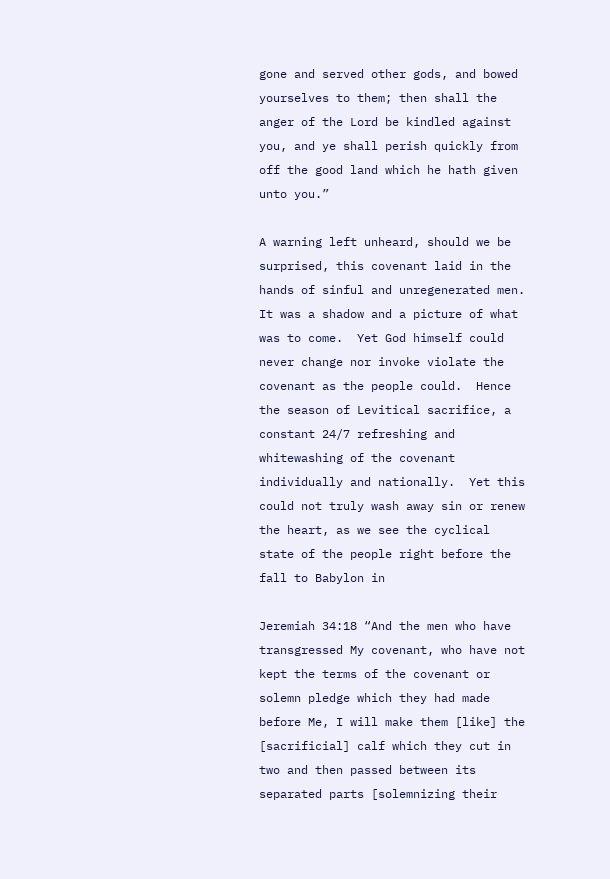gone and served other gods, and bowed yourselves to them; then shall the anger of the Lord be kindled against you, and ye shall perish quickly from off the good land which he hath given unto you.”

A warning left unheard, should we be surprised, this covenant laid in the hands of sinful and unregenerated men.  It was a shadow and a picture of what was to come.  Yet God himself could never change nor invoke violate the covenant as the people could.  Hence the season of Levitical sacrifice, a constant 24/7 refreshing and whitewashing of the covenant individually and nationally.  Yet this could not truly wash away sin or renew the heart, as we see the cyclical state of the people right before the fall to Babylon in

Jeremiah 34:18 “And the men who have transgressed My covenant, who have not kept the terms of the covenant or solemn pledge which they had made before Me, I will make them [like] the [sacrificial] calf which they cut in two and then passed between its separated parts [solemnizing their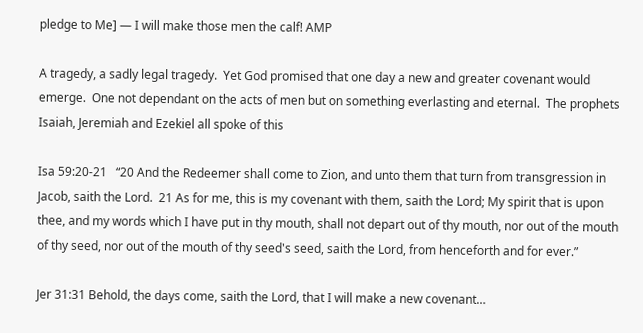pledge to Me] — I will make those men the calf! AMP

A tragedy, a sadly legal tragedy.  Yet God promised that one day a new and greater covenant would emerge.  One not dependant on the acts of men but on something everlasting and eternal.  The prophets Isaiah, Jeremiah and Ezekiel all spoke of this

Isa 59:20-21   “20 And the Redeemer shall come to Zion, and unto them that turn from transgression in Jacob, saith the Lord.  21 As for me, this is my covenant with them, saith the Lord; My spirit that is upon thee, and my words which I have put in thy mouth, shall not depart out of thy mouth, nor out of the mouth of thy seed, nor out of the mouth of thy seed's seed, saith the Lord, from henceforth and for ever.”

Jer 31:31 Behold, the days come, saith the Lord, that I will make a new covenant…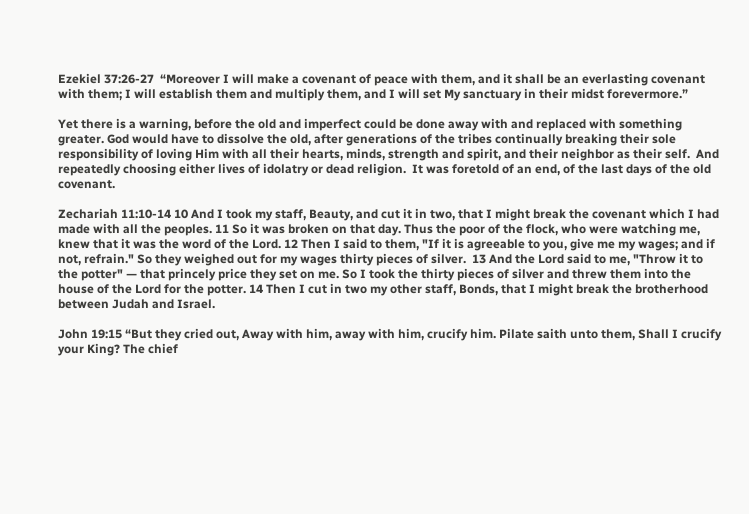Ezekiel 37:26-27  “Moreover I will make a covenant of peace with them, and it shall be an everlasting covenant with them; I will establish them and multiply them, and I will set My sanctuary in their midst forevermore.”

Yet there is a warning, before the old and imperfect could be done away with and replaced with something greater. God would have to dissolve the old, after generations of the tribes continually breaking their sole responsibility of loving Him with all their hearts, minds, strength and spirit, and their neighbor as their self.  And repeatedly choosing either lives of idolatry or dead religion.  It was foretold of an end, of the last days of the old covenant.

Zechariah 11:10-14 10 And I took my staff, Beauty, and cut it in two, that I might break the covenant which I had made with all the peoples. 11 So it was broken on that day. Thus the poor of the flock, who were watching me, knew that it was the word of the Lord. 12 Then I said to them, "If it is agreeable to you, give me my wages; and if not, refrain." So they weighed out for my wages thirty pieces of silver.  13 And the Lord said to me, "Throw it to the potter" — that princely price they set on me. So I took the thirty pieces of silver and threw them into the house of the Lord for the potter. 14 Then I cut in two my other staff, Bonds, that I might break the brotherhood between Judah and Israel.

John 19:15 “But they cried out, Away with him, away with him, crucify him. Pilate saith unto them, Shall I crucify your King? The chief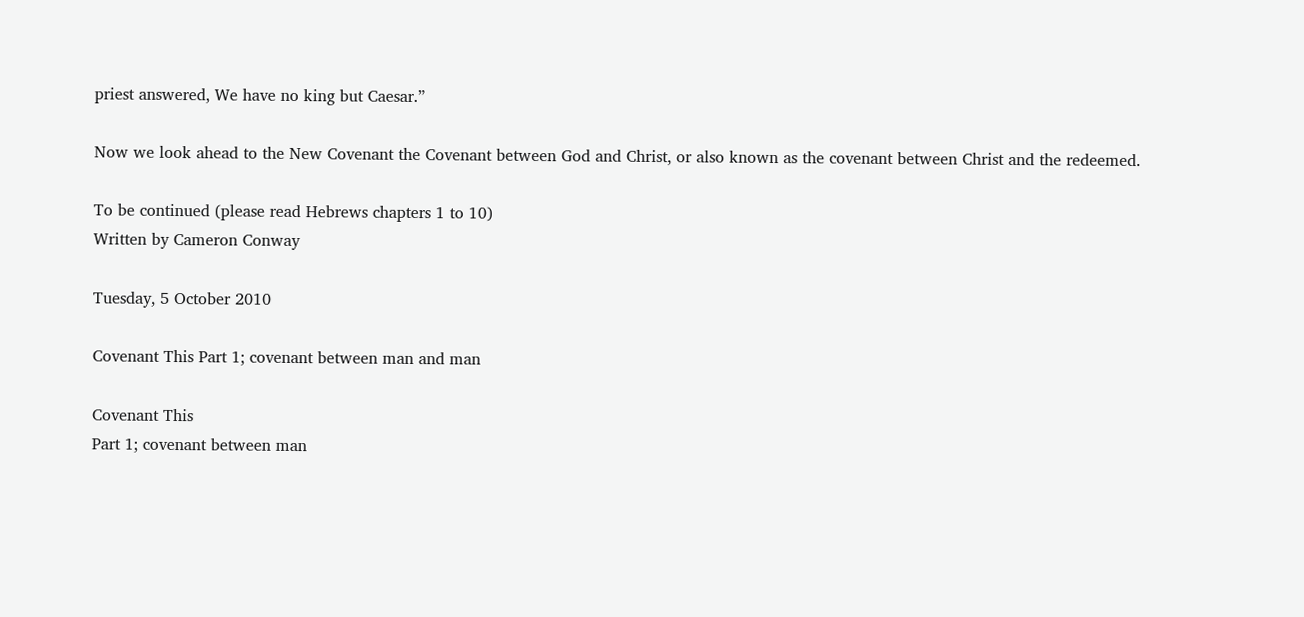priest answered, We have no king but Caesar.”

Now we look ahead to the New Covenant the Covenant between God and Christ, or also known as the covenant between Christ and the redeemed.

To be continued (please read Hebrews chapters 1 to 10)
Written by Cameron Conway

Tuesday, 5 October 2010

Covenant This Part 1; covenant between man and man

Covenant This
Part 1; covenant between man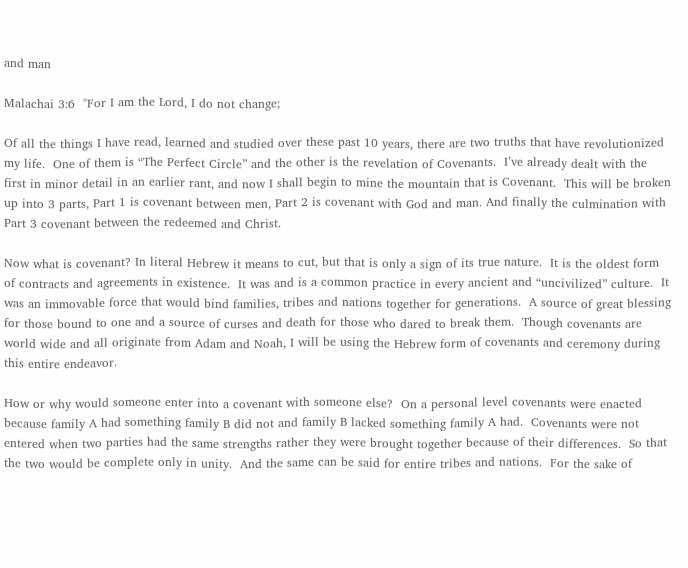and man

Malachai 3:6  "For I am the Lord, I do not change;

Of all the things I have read, learned and studied over these past 10 years, there are two truths that have revolutionized my life.  One of them is “The Perfect Circle” and the other is the revelation of Covenants.  I’ve already dealt with the first in minor detail in an earlier rant, and now I shall begin to mine the mountain that is Covenant.  This will be broken up into 3 parts, Part 1 is covenant between men, Part 2 is covenant with God and man. And finally the culmination with Part 3 covenant between the redeemed and Christ.

Now what is covenant? In literal Hebrew it means to cut, but that is only a sign of its true nature.  It is the oldest form of contracts and agreements in existence.  It was and is a common practice in every ancient and “uncivilized” culture.  It was an immovable force that would bind families, tribes and nations together for generations.  A source of great blessing for those bound to one and a source of curses and death for those who dared to break them.  Though covenants are world wide and all originate from Adam and Noah, I will be using the Hebrew form of covenants and ceremony during this entire endeavor.

How or why would someone enter into a covenant with someone else?  On a personal level covenants were enacted because family A had something family B did not and family B lacked something family A had.  Covenants were not entered when two parties had the same strengths rather they were brought together because of their differences.  So that the two would be complete only in unity.  And the same can be said for entire tribes and nations.  For the sake of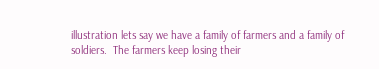illustration lets say we have a family of farmers and a family of soldiers.  The farmers keep losing their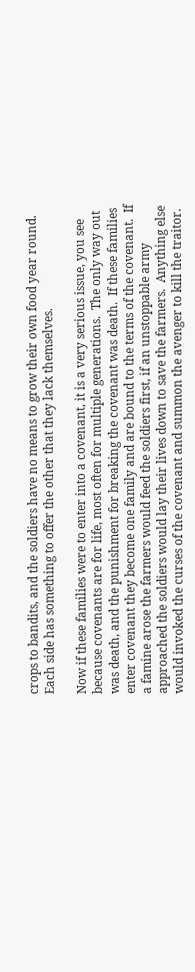crops to bandits, and the soldiers have no means to grow their own food year round.  Each side has something to offer the other that they lack themselves.

Now if these families were to enter into a covenant, it is a very serious issue, you see because covenants are for life, most often for multiple generations.  The only way out was death, and the punishment for breaking the covenant was death.  If these families enter covenant they become one family and are bound to the terms of the covenant.  If a famine arose the farmers would feed the soldiers first, if an unstoppable army approached the soldiers would lay their lives down to save the farmers.  Anything else would invoked the curses of the covenant and summon the avenger to kill the traitor.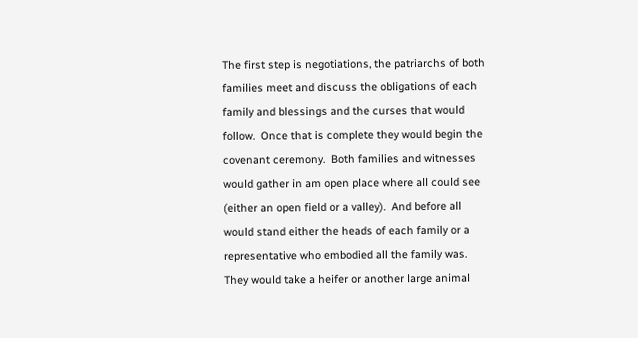The first step is negotiations, the patriarchs of both families meet and discuss the obligations of each family and blessings and the curses that would follow.  Once that is complete they would begin the covenant ceremony.  Both families and witnesses would gather in am open place where all could see (either an open field or a valley).  And before all would stand either the heads of each family or a representative who embodied all the family was.  They would take a heifer or another large animal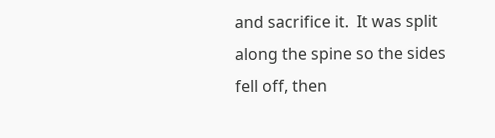and sacrifice it.  It was split along the spine so the sides fell off, then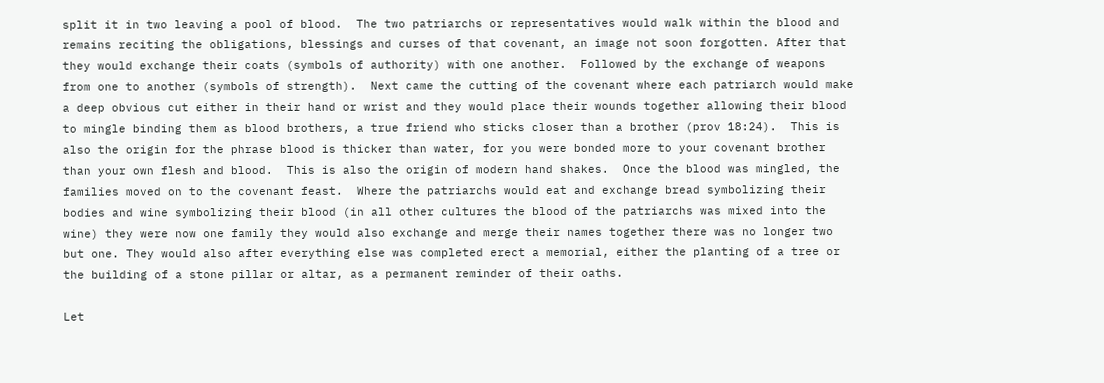split it in two leaving a pool of blood.  The two patriarchs or representatives would walk within the blood and remains reciting the obligations, blessings and curses of that covenant, an image not soon forgotten. After that they would exchange their coats (symbols of authority) with one another.  Followed by the exchange of weapons from one to another (symbols of strength).  Next came the cutting of the covenant where each patriarch would make a deep obvious cut either in their hand or wrist and they would place their wounds together allowing their blood to mingle binding them as blood brothers, a true friend who sticks closer than a brother (prov 18:24).  This is also the origin for the phrase blood is thicker than water, for you were bonded more to your covenant brother than your own flesh and blood.  This is also the origin of modern hand shakes.  Once the blood was mingled, the families moved on to the covenant feast.  Where the patriarchs would eat and exchange bread symbolizing their bodies and wine symbolizing their blood (in all other cultures the blood of the patriarchs was mixed into the wine) they were now one family they would also exchange and merge their names together there was no longer two but one. They would also after everything else was completed erect a memorial, either the planting of a tree or the building of a stone pillar or altar, as a permanent reminder of their oaths.

Let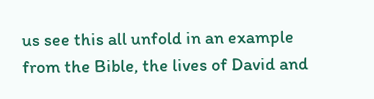us see this all unfold in an example from the Bible, the lives of David and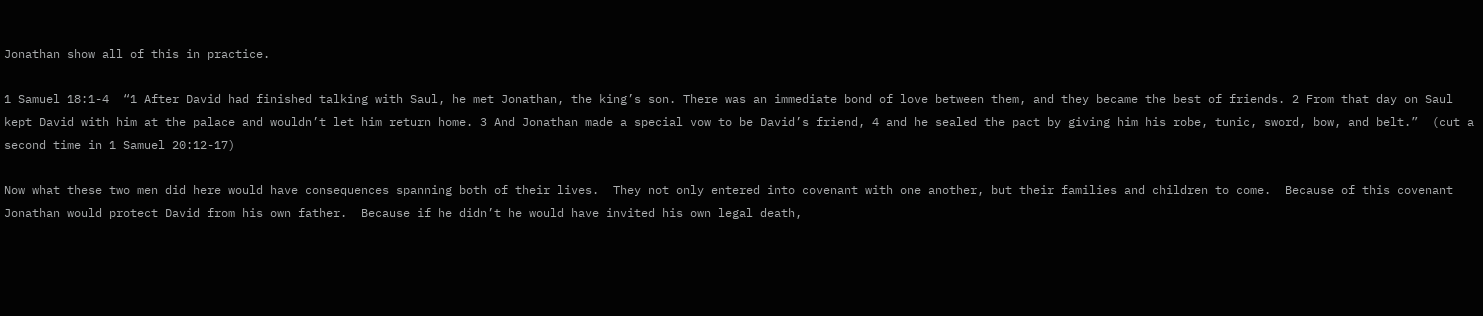Jonathan show all of this in practice.

1 Samuel 18:1-4  “1 After David had finished talking with Saul, he met Jonathan, the king’s son. There was an immediate bond of love between them, and they became the best of friends. 2 From that day on Saul kept David with him at the palace and wouldn’t let him return home. 3 And Jonathan made a special vow to be David’s friend, 4 and he sealed the pact by giving him his robe, tunic, sword, bow, and belt.”  (cut a second time in 1 Samuel 20:12-17)

Now what these two men did here would have consequences spanning both of their lives.  They not only entered into covenant with one another, but their families and children to come.  Because of this covenant Jonathan would protect David from his own father.  Because if he didn’t he would have invited his own legal death,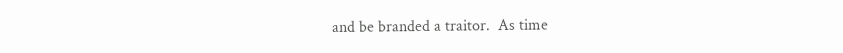and be branded a traitor.  As time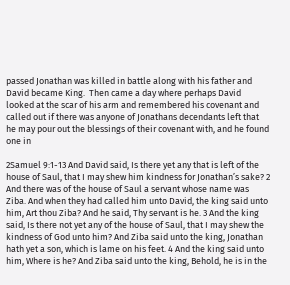passed Jonathan was killed in battle along with his father and David became King.  Then came a day where perhaps David looked at the scar of his arm and remembered his covenant and called out if there was anyone of Jonathans decendants left that he may pour out the blessings of their covenant with, and he found one in

2Samuel 9:1-13 And David said, Is there yet any that is left of the house of Saul, that I may shew him kindness for Jonathan’s sake? 2 And there was of the house of Saul a servant whose name was Ziba. And when they had called him unto David, the king said unto him, Art thou Ziba? And he said, Thy servant is he. 3 And the king said, Is there not yet any of the house of Saul, that I may shew the kindness of God unto him? And Ziba said unto the king, Jonathan hath yet a son, which is lame on his feet. 4 And the king said unto him, Where is he? And Ziba said unto the king, Behold, he is in the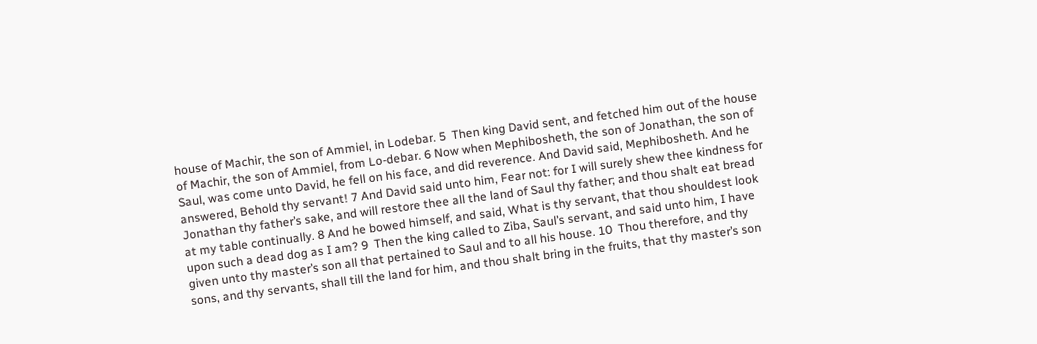house of Machir, the son of Ammiel, in Lodebar. 5  Then king David sent, and fetched him out of the house of Machir, the son of Ammiel, from Lo-debar. 6 Now when Mephibosheth, the son of Jonathan, the son of Saul, was come unto David, he fell on his face, and did reverence. And David said, Mephibosheth. And he answered, Behold thy servant! 7 And David said unto him, Fear not: for I will surely shew thee kindness for Jonathan thy father’s sake, and will restore thee all the land of Saul thy father; and thou shalt eat bread at my table continually. 8 And he bowed himself, and said, What is thy servant, that thou shouldest look upon such a dead dog as I am? 9  Then the king called to Ziba, Saul’s servant, and said unto him, I have given unto thy master’s son all that pertained to Saul and to all his house. 10  Thou therefore, and thy sons, and thy servants, shall till the land for him, and thou shalt bring in the fruits, that thy master’s son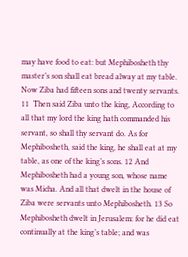may have food to eat: but Mephibosheth thy master’s son shall eat bread alway at my table. Now Ziba had fifteen sons and twenty servants. 11  Then said Ziba unto the king, According to all that my lord the king hath commanded his servant, so shall thy servant do. As for Mephibosheth, said the king, he shall eat at my table, as one of the king’s sons. 12 And Mephibosheth had a young son, whose name was Micha. And all that dwelt in the house of Ziba were servants unto Mephibosheth. 13 So Mephibosheth dwelt in Jerusalem: for he did eat continually at the king’s table; and was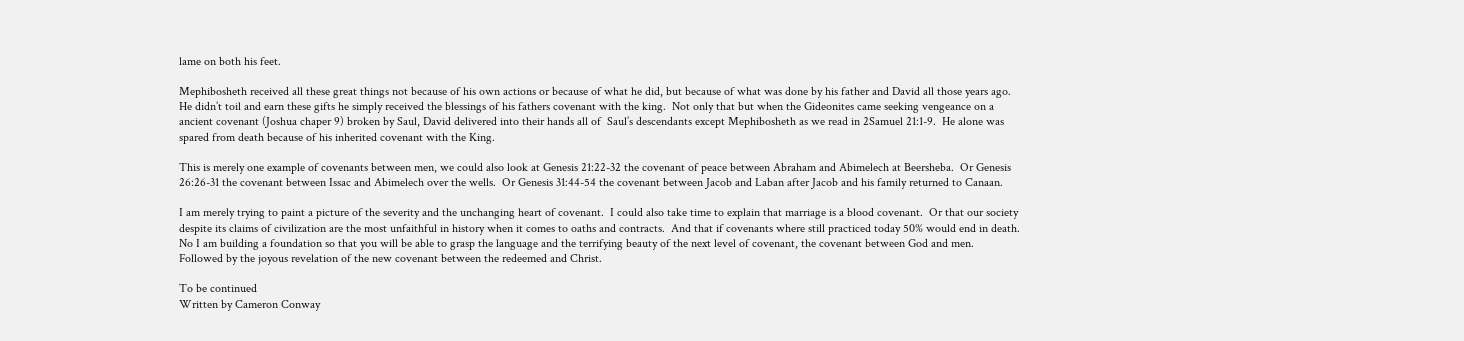lame on both his feet.

Mephibosheth received all these great things not because of his own actions or because of what he did, but because of what was done by his father and David all those years ago.  He didn’t toil and earn these gifts he simply received the blessings of his fathers covenant with the king.  Not only that but when the Gideonites came seeking vengeance on a ancient covenant (Joshua chaper 9) broken by Saul, David delivered into their hands all of  Saul’s descendants except Mephibosheth as we read in 2Samuel 21:1-9.  He alone was spared from death because of his inherited covenant with the King.

This is merely one example of covenants between men, we could also look at Genesis 21:22-32 the covenant of peace between Abraham and Abimelech at Beersheba.  Or Genesis 26:26-31 the covenant between Issac and Abimelech over the wells.  Or Genesis 31:44-54 the covenant between Jacob and Laban after Jacob and his family returned to Canaan.

I am merely trying to paint a picture of the severity and the unchanging heart of covenant.  I could also take time to explain that marriage is a blood covenant.  Or that our society despite its claims of civilization are the most unfaithful in history when it comes to oaths and contracts.  And that if covenants where still practiced today 50% would end in death.  No I am building a foundation so that you will be able to grasp the language and the terrifying beauty of the next level of covenant, the covenant between God and men.  Followed by the joyous revelation of the new covenant between the redeemed and Christ.

To be continued
Written by Cameron Conway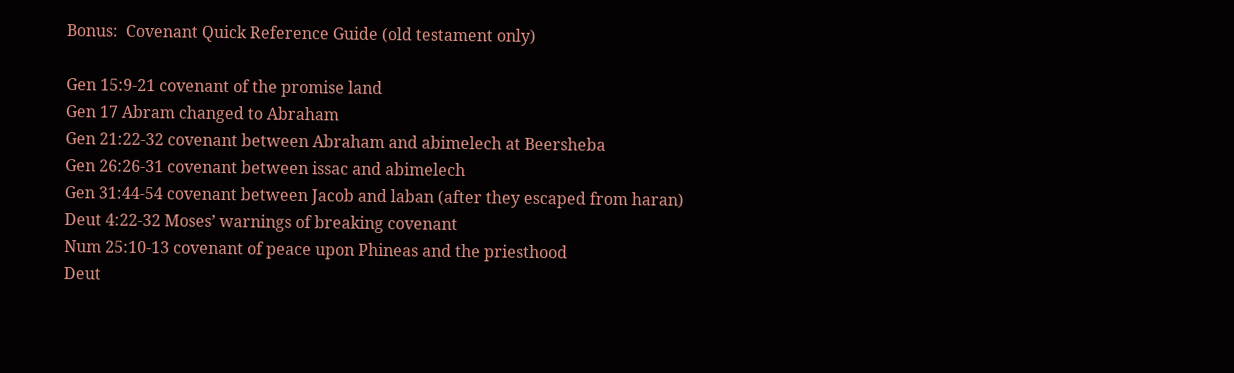Bonus:  Covenant Quick Reference Guide (old testament only)

Gen 15:9-21 covenant of the promise land
Gen 17 Abram changed to Abraham
Gen 21:22-32 covenant between Abraham and abimelech at Beersheba
Gen 26:26-31 covenant between issac and abimelech
Gen 31:44-54 covenant between Jacob and laban (after they escaped from haran)
Deut 4:22-32 Moses’ warnings of breaking covenant
Num 25:10-13 covenant of peace upon Phineas and the priesthood
Deut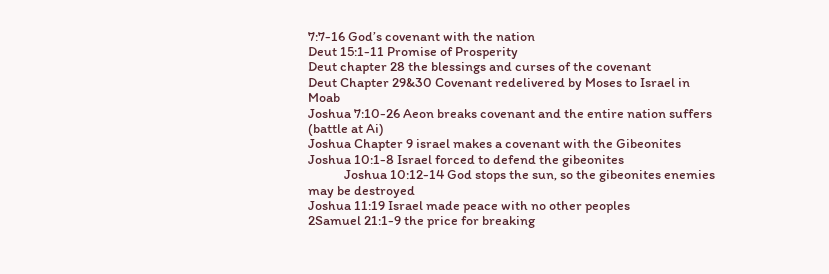7:7-16 God’s covenant with the nation
Deut 15:1-11 Promise of Prosperity
Deut chapter 28 the blessings and curses of the covenant
Deut Chapter 29&30 Covenant redelivered by Moses to Israel in Moab
Joshua 7:10-26 Aeon breaks covenant and the entire nation suffers (battle at Ai)
Joshua Chapter 9 israel makes a covenant with the Gibeonites
Joshua 10:1-8 Israel forced to defend the gibeonites
            Joshua 10:12-14 God stops the sun, so the gibeonites enemies may be destroyed
Joshua 11:19 Israel made peace with no other peoples
2Samuel 21:1-9 the price for breaking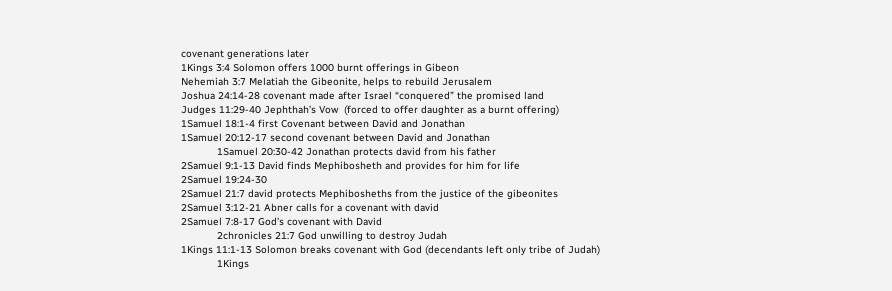covenant generations later
1Kings 3:4 Solomon offers 1000 burnt offerings in Gibeon
Nehemiah 3:7 Melatiah the Gibeonite, helps to rebuild Jerusalem
Joshua 24:14-28 covenant made after Israel “conquered” the promised land
Judges 11:29-40 Jephthah’s Vow  (forced to offer daughter as a burnt offering)
1Samuel 18:1-4 first Covenant between David and Jonathan
1Samuel 20:12-17 second covenant between David and Jonathan
            1Samuel 20:30-42 Jonathan protects david from his father
2Samuel 9:1-13 David finds Mephibosheth and provides for him for life
2Samuel 19:24-30
2Samuel 21:7 david protects Mephibosheths from the justice of the gibeonites
2Samuel 3:12-21 Abner calls for a covenant with david
2Samuel 7:8-17 God’s covenant with David
            2chronicles 21:7 God unwilling to destroy Judah
1Kings 11:1-13 Solomon breaks covenant with God (decendants left only tribe of Judah)
            1Kings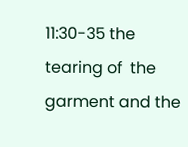11:30-35 the tearing of  the garment and the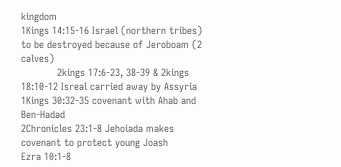kingdom
1Kings 14:15-16 Israel (northern tribes) to be destroyed because of Jeroboam (2 calves)
            2kings 17:6-23, 38-39 & 2kings 18:10-12 Isreal carried away by Assyria
1Kings 30:32-35 covenant with Ahab and Ben-Hadad
2Chronicles 23:1-8 Jehoiada makes covenant to protect young Joash
Ezra 10:1-8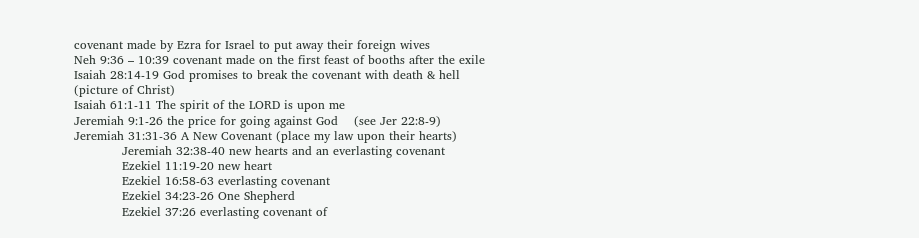covenant made by Ezra for Israel to put away their foreign wives
Neh 9:36 – 10:39 covenant made on the first feast of booths after the exile
Isaiah 28:14-19 God promises to break the covenant with death & hell (picture of Christ)
Isaiah 61:1-11 The spirit of the LORD is upon me
Jeremiah 9:1-26 the price for going against God    (see Jer 22:8-9)
Jeremiah 31:31-36 A New Covenant (place my law upon their hearts)
            Jeremiah 32:38-40 new hearts and an everlasting covenant
            Ezekiel 11:19-20 new heart
            Ezekiel 16:58-63 everlasting covenant
            Ezekiel 34:23-26 One Shepherd
            Ezekiel 37:26 everlasting covenant of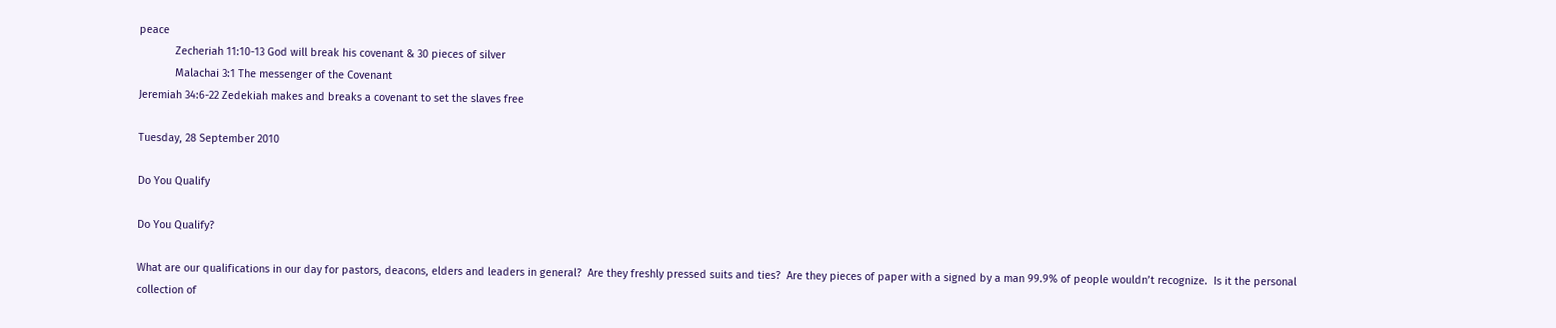peace
            Zecheriah 11:10-13 God will break his covenant & 30 pieces of silver
            Malachai 3:1 The messenger of the Covenant
Jeremiah 34:6-22 Zedekiah makes and breaks a covenant to set the slaves free

Tuesday, 28 September 2010

Do You Qualify

Do You Qualify?

What are our qualifications in our day for pastors, deacons, elders and leaders in general?  Are they freshly pressed suits and ties?  Are they pieces of paper with a signed by a man 99.9% of people wouldn’t recognize.  Is it the personal collection of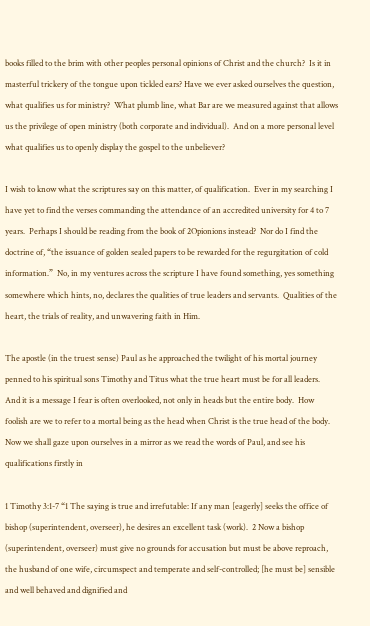books filled to the brim with other peoples personal opinions of Christ and the church?  Is it in masterful trickery of the tongue upon tickled ears? Have we ever asked ourselves the question, what qualifies us for ministry?  What plumb line, what Bar are we measured against that allows us the privilege of open ministry (both corporate and individual).  And on a more personal level what qualifies us to openly display the gospel to the unbeliever?

I wish to know what the scriptures say on this matter, of qualification.  Ever in my searching I have yet to find the verses commanding the attendance of an accredited university for 4 to 7 years.  Perhaps I should be reading from the book of 2Opionions instead?  Nor do I find the doctrine of, “the issuance of golden sealed papers to be rewarded for the regurgitation of cold information.”  No, in my ventures across the scripture I have found something, yes something somewhere which hints, no, declares the qualities of true leaders and servants.  Qualities of the heart, the trials of reality, and unwavering faith in Him.

The apostle (in the truest sense) Paul as he approached the twilight of his mortal journey penned to his spiritual sons Timothy and Titus what the true heart must be for all leaders.  And it is a message I fear is often overlooked, not only in heads but the entire body.  How foolish are we to refer to a mortal being as the head when Christ is the true head of the body.  Now we shall gaze upon ourselves in a mirror as we read the words of Paul, and see his qualifications firstly in

1 Timothy 3:1-7 “1 The saying is true and irrefutable: If any man [eagerly] seeks the office of bishop (superintendent, overseer), he desires an excellent task (work).  2 Now a bishop (superintendent, overseer) must give no grounds for accusation but must be above reproach, the husband of one wife, circumspect and temperate and self-controlled; [he must be] sensible and well behaved and dignified and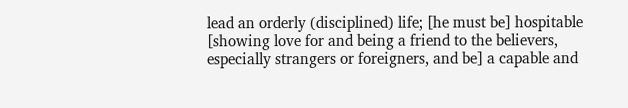lead an orderly (disciplined) life; [he must be] hospitable [showing love for and being a friend to the believers, especially strangers or foreigners, and be] a capable and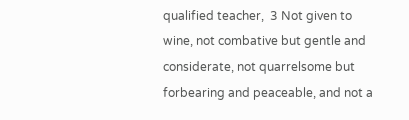qualified teacher,  3 Not given to wine, not combative but gentle and considerate, not quarrelsome but forbearing and peaceable, and not a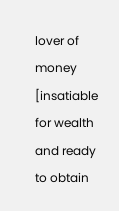lover of money [insatiable for wealth and ready to obtain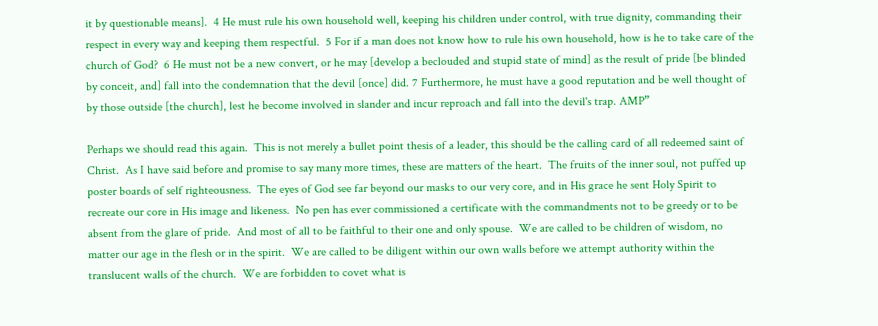it by questionable means].  4 He must rule his own household well, keeping his children under control, with true dignity, commanding their respect in every way and keeping them respectful.  5 For if a man does not know how to rule his own household, how is he to take care of the church of God?  6 He must not be a new convert, or he may [develop a beclouded and stupid state of mind] as the result of pride [be blinded by conceit, and] fall into the condemnation that the devil [once] did. 7 Furthermore, he must have a good reputation and be well thought of by those outside [the church], lest he become involved in slander and incur reproach and fall into the devil's trap. AMP”

Perhaps we should read this again.  This is not merely a bullet point thesis of a leader, this should be the calling card of all redeemed saint of Christ.  As I have said before and promise to say many more times, these are matters of the heart.  The fruits of the inner soul, not puffed up poster boards of self righteousness.  The eyes of God see far beyond our masks to our very core, and in His grace he sent Holy Spirit to recreate our core in His image and likeness.  No pen has ever commissioned a certificate with the commandments not to be greedy or to be absent from the glare of pride.  And most of all to be faithful to their one and only spouse.  We are called to be children of wisdom, no matter our age in the flesh or in the spirit.  We are called to be diligent within our own walls before we attempt authority within the translucent walls of the church.  We are forbidden to covet what is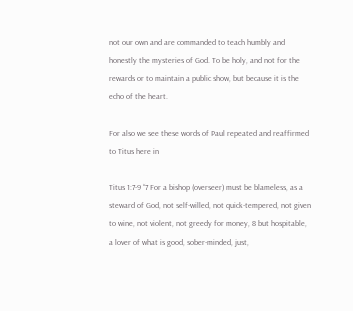not our own and are commanded to teach humbly and honestly the mysteries of God. To be holy, and not for the rewards or to maintain a public show, but because it is the echo of the heart.

For also we see these words of Paul repeated and reaffirmed to Titus here in

Titus 1:7-9 “7 For a bishop (overseer) must be blameless, as a steward of God, not self-willed, not quick-tempered, not given to wine, not violent, not greedy for money, 8 but hospitable, a lover of what is good, sober-minded, just,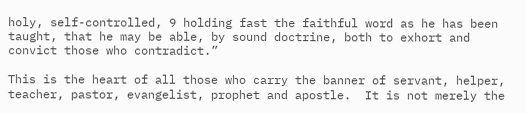holy, self-controlled, 9 holding fast the faithful word as he has been taught, that he may be able, by sound doctrine, both to exhort and convict those who contradict.”

This is the heart of all those who carry the banner of servant, helper, teacher, pastor, evangelist, prophet and apostle.  It is not merely the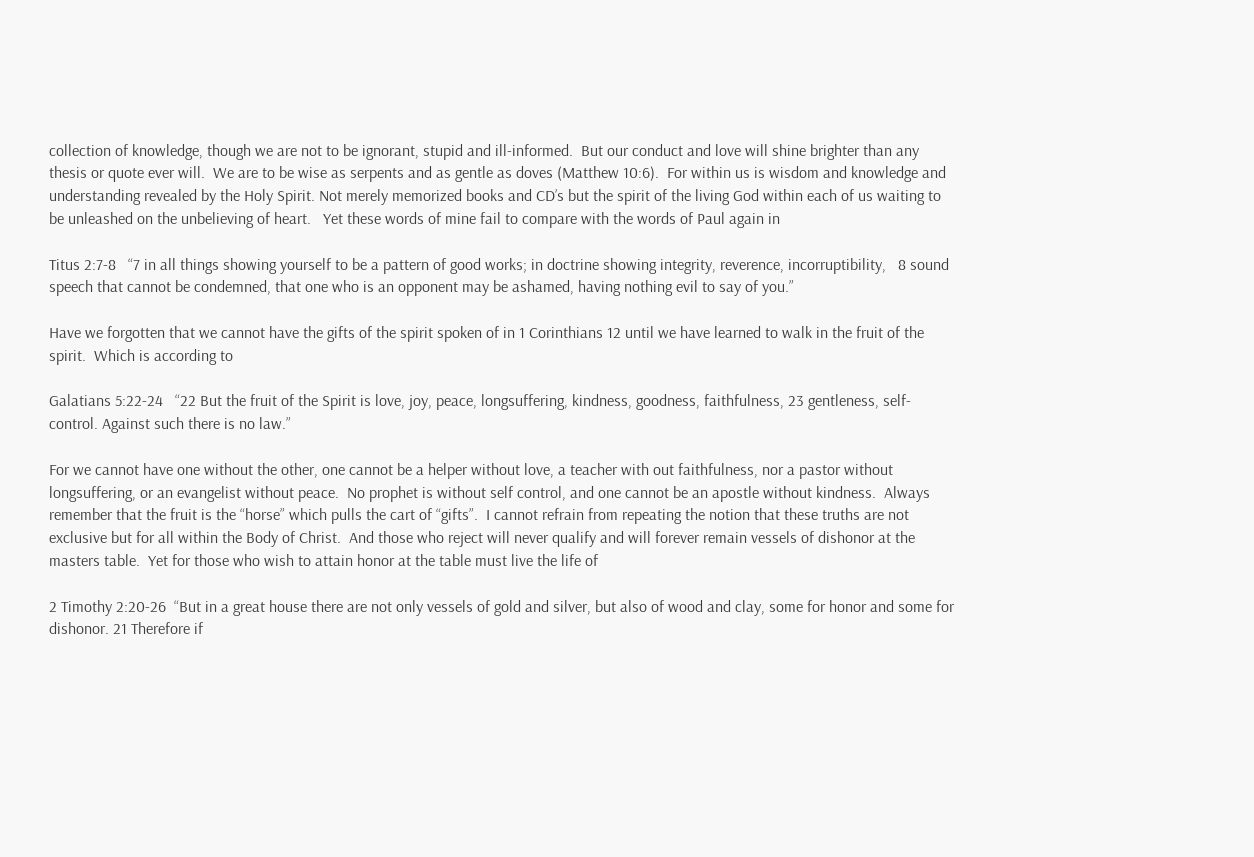collection of knowledge, though we are not to be ignorant, stupid and ill-informed.  But our conduct and love will shine brighter than any thesis or quote ever will.  We are to be wise as serpents and as gentle as doves (Matthew 10:6).  For within us is wisdom and knowledge and understanding revealed by the Holy Spirit. Not merely memorized books and CD’s but the spirit of the living God within each of us waiting to be unleashed on the unbelieving of heart.   Yet these words of mine fail to compare with the words of Paul again in

Titus 2:7-8   “7 in all things showing yourself to be a pattern of good works; in doctrine showing integrity, reverence, incorruptibility,   8 sound speech that cannot be condemned, that one who is an opponent may be ashamed, having nothing evil to say of you.”

Have we forgotten that we cannot have the gifts of the spirit spoken of in 1 Corinthians 12 until we have learned to walk in the fruit of the spirit.  Which is according to

Galatians 5:22-24   “22 But the fruit of the Spirit is love, joy, peace, longsuffering, kindness, goodness, faithfulness, 23 gentleness, self-control. Against such there is no law.”

For we cannot have one without the other, one cannot be a helper without love, a teacher with out faithfulness, nor a pastor without longsuffering, or an evangelist without peace.  No prophet is without self control, and one cannot be an apostle without kindness.  Always remember that the fruit is the “horse” which pulls the cart of “gifts”.  I cannot refrain from repeating the notion that these truths are not exclusive but for all within the Body of Christ.  And those who reject will never qualify and will forever remain vessels of dishonor at the masters table.  Yet for those who wish to attain honor at the table must live the life of

2 Timothy 2:20-26  “But in a great house there are not only vessels of gold and silver, but also of wood and clay, some for honor and some for dishonor. 21 Therefore if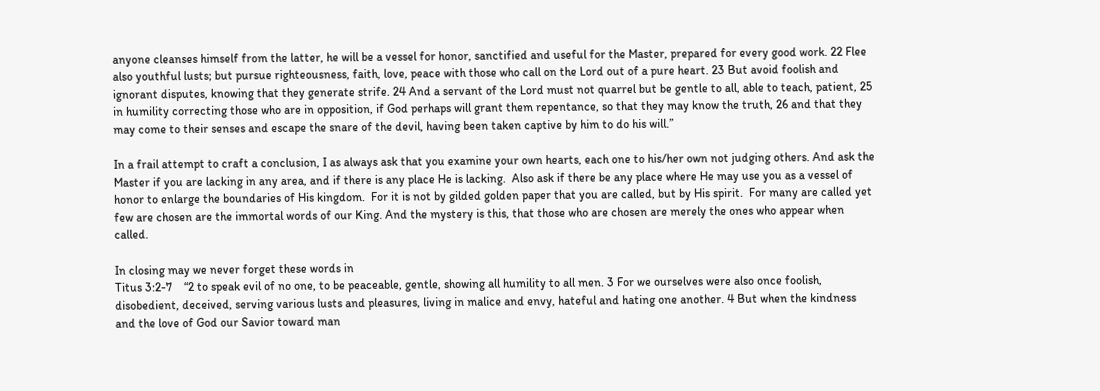anyone cleanses himself from the latter, he will be a vessel for honor, sanctified and useful for the Master, prepared for every good work. 22 Flee also youthful lusts; but pursue righteousness, faith, love, peace with those who call on the Lord out of a pure heart. 23 But avoid foolish and ignorant disputes, knowing that they generate strife. 24 And a servant of the Lord must not quarrel but be gentle to all, able to teach, patient, 25 in humility correcting those who are in opposition, if God perhaps will grant them repentance, so that they may know the truth, 26 and that they may come to their senses and escape the snare of the devil, having been taken captive by him to do his will.”

In a frail attempt to craft a conclusion, I as always ask that you examine your own hearts, each one to his/her own not judging others. And ask the Master if you are lacking in any area, and if there is any place He is lacking.  Also ask if there be any place where He may use you as a vessel of honor to enlarge the boundaries of His kingdom.  For it is not by gilded golden paper that you are called, but by His spirit.  For many are called yet few are chosen are the immortal words of our King. And the mystery is this, that those who are chosen are merely the ones who appear when called.

In closing may we never forget these words in
Titus 3:2-7    “2 to speak evil of no one, to be peaceable, gentle, showing all humility to all men. 3 For we ourselves were also once foolish, disobedient, deceived, serving various lusts and pleasures, living in malice and envy, hateful and hating one another. 4 But when the kindness and the love of God our Savior toward man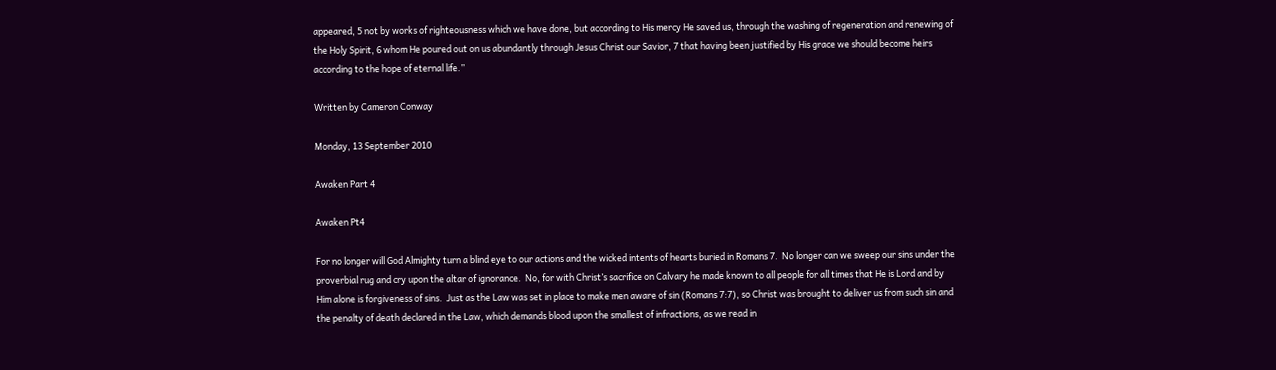appeared, 5 not by works of righteousness which we have done, but according to His mercy He saved us, through the washing of regeneration and renewing of the Holy Spirit, 6 whom He poured out on us abundantly through Jesus Christ our Savior, 7 that having been justified by His grace we should become heirs according to the hope of eternal life.”

Written by Cameron Conway

Monday, 13 September 2010

Awaken Part 4

Awaken Pt4

For no longer will God Almighty turn a blind eye to our actions and the wicked intents of hearts buried in Romans 7.  No longer can we sweep our sins under the proverbial rug and cry upon the altar of ignorance.  No, for with Christ’s sacrifice on Calvary he made known to all people for all times that He is Lord and by Him alone is forgiveness of sins.  Just as the Law was set in place to make men aware of sin (Romans 7:7), so Christ was brought to deliver us from such sin and the penalty of death declared in the Law, which demands blood upon the smallest of infractions, as we read in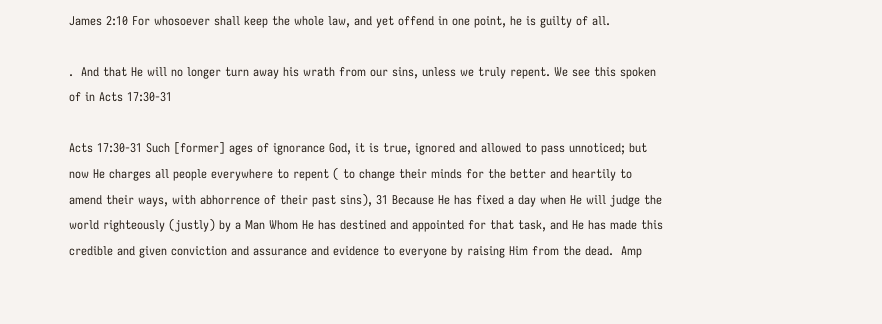James 2:10 For whosoever shall keep the whole law, and yet offend in one point, he is guilty of all.

.  And that He will no longer turn away his wrath from our sins, unless we truly repent. We see this spoken of in Acts 17:30-31

Acts 17:30-31 Such [former] ages of ignorance God, it is true, ignored and allowed to pass unnoticed; but now He charges all people everywhere to repent ( to change their minds for the better and heartily to amend their ways, with abhorrence of their past sins), 31 Because He has fixed a day when He will judge the world righteously (justly) by a Man Whom He has destined and appointed for that task, and He has made this credible and given conviction and assurance and evidence to everyone by raising Him from the dead.  Amp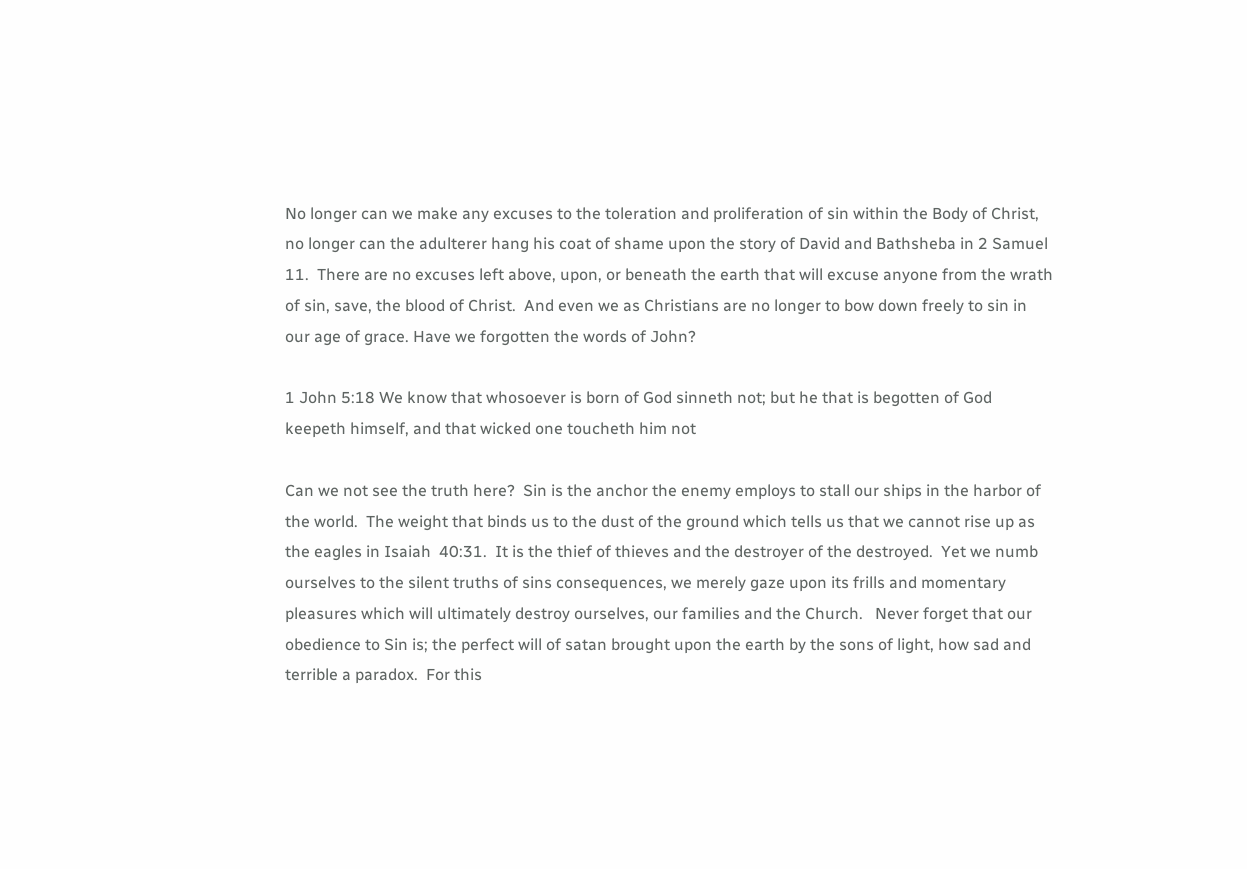No longer can we make any excuses to the toleration and proliferation of sin within the Body of Christ, no longer can the adulterer hang his coat of shame upon the story of David and Bathsheba in 2 Samuel 11.  There are no excuses left above, upon, or beneath the earth that will excuse anyone from the wrath of sin, save, the blood of Christ.  And even we as Christians are no longer to bow down freely to sin in our age of grace. Have we forgotten the words of John?

1 John 5:18 We know that whosoever is born of God sinneth not; but he that is begotten of God keepeth himself, and that wicked one toucheth him not

Can we not see the truth here?  Sin is the anchor the enemy employs to stall our ships in the harbor of the world.  The weight that binds us to the dust of the ground which tells us that we cannot rise up as the eagles in Isaiah  40:31.  It is the thief of thieves and the destroyer of the destroyed.  Yet we numb ourselves to the silent truths of sins consequences, we merely gaze upon its frills and momentary pleasures which will ultimately destroy ourselves, our families and the Church.   Never forget that our obedience to Sin is; the perfect will of satan brought upon the earth by the sons of light, how sad and terrible a paradox.  For this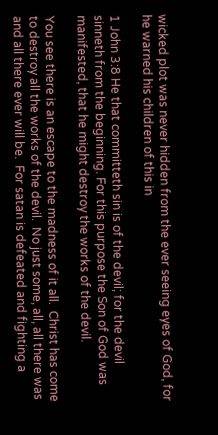wicked plot was never hidden from the ever seeing eyes of God, for he warned his children of this in

1 John 3:8 He that committeth sin is of the devil; for the devil sinneth from the beginning. For this purpose the Son of God was manifested, that he might destroy the works of the devil.

You see there is an escape to the madness of it all.  Christ has come to destroy all the works of the devil.  No just some, all, all there was and all there ever will be.  For satan is defeated and fighting a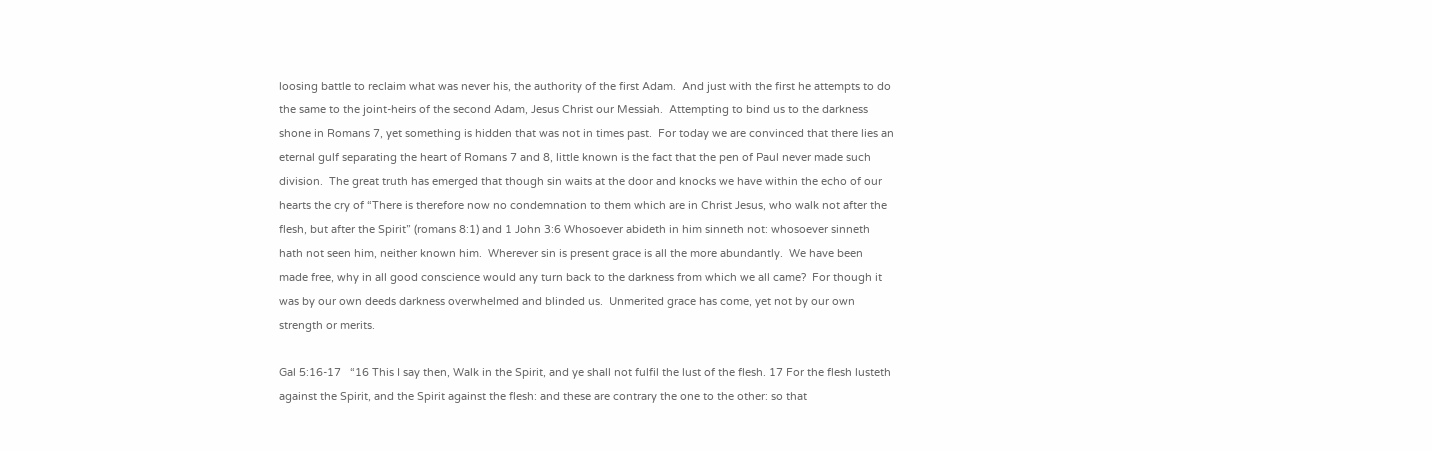loosing battle to reclaim what was never his, the authority of the first Adam.  And just with the first he attempts to do the same to the joint-heirs of the second Adam, Jesus Christ our Messiah.  Attempting to bind us to the darkness shone in Romans 7, yet something is hidden that was not in times past.  For today we are convinced that there lies an eternal gulf separating the heart of Romans 7 and 8, little known is the fact that the pen of Paul never made such division.  The great truth has emerged that though sin waits at the door and knocks we have within the echo of our hearts the cry of “There is therefore now no condemnation to them which are in Christ Jesus, who walk not after the flesh, but after the Spirit” (romans 8:1) and 1 John 3:6 Whosoever abideth in him sinneth not: whosoever sinneth hath not seen him, neither known him.  Wherever sin is present grace is all the more abundantly.  We have been made free, why in all good conscience would any turn back to the darkness from which we all came?  For though it was by our own deeds darkness overwhelmed and blinded us.  Unmerited grace has come, yet not by our own strength or merits.

Gal 5:16-17   “16 This I say then, Walk in the Spirit, and ye shall not fulfil the lust of the flesh. 17 For the flesh lusteth against the Spirit, and the Spirit against the flesh: and these are contrary the one to the other: so that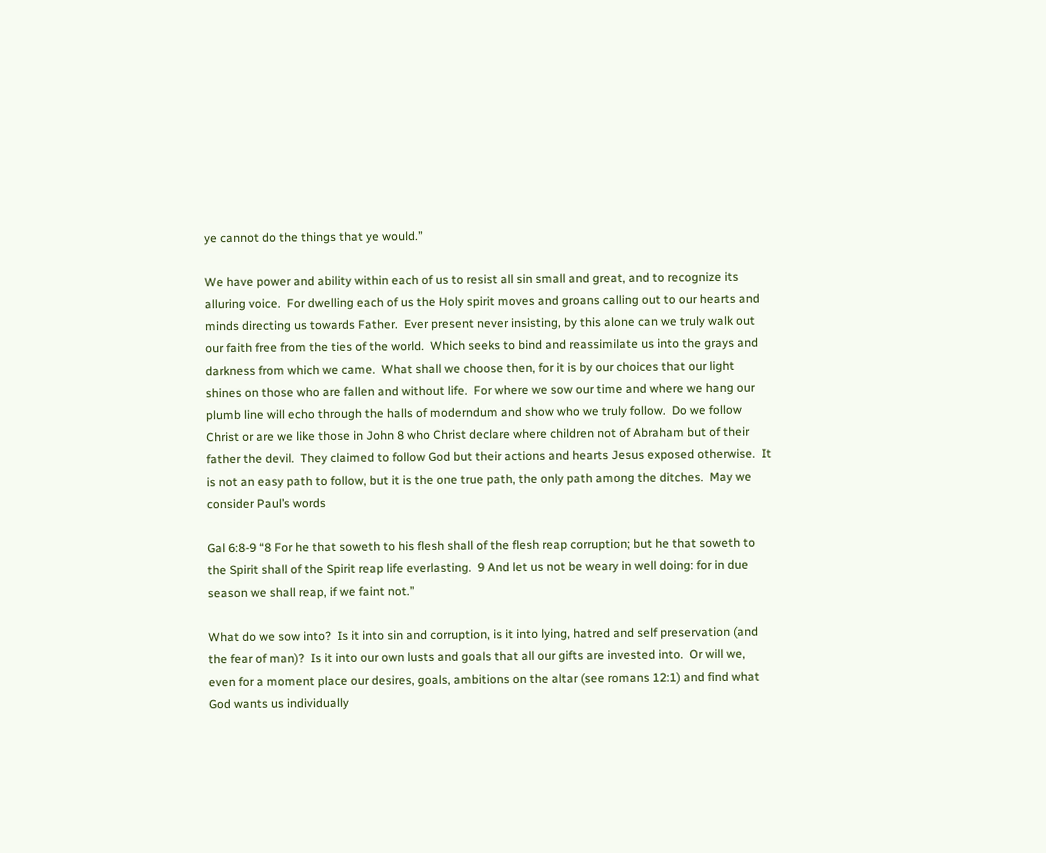ye cannot do the things that ye would.”

We have power and ability within each of us to resist all sin small and great, and to recognize its alluring voice.  For dwelling each of us the Holy spirit moves and groans calling out to our hearts and minds directing us towards Father.  Ever present never insisting, by this alone can we truly walk out our faith free from the ties of the world.  Which seeks to bind and reassimilate us into the grays and darkness from which we came.  What shall we choose then, for it is by our choices that our light shines on those who are fallen and without life.  For where we sow our time and where we hang our plumb line will echo through the halls of moderndum and show who we truly follow.  Do we follow Christ or are we like those in John 8 who Christ declare where children not of Abraham but of their father the devil.  They claimed to follow God but their actions and hearts Jesus exposed otherwise.  It is not an easy path to follow, but it is the one true path, the only path among the ditches.  May we consider Paul’s words

Gal 6:8-9 “8 For he that soweth to his flesh shall of the flesh reap corruption; but he that soweth to the Spirit shall of the Spirit reap life everlasting.  9 And let us not be weary in well doing: for in due season we shall reap, if we faint not.”

What do we sow into?  Is it into sin and corruption, is it into lying, hatred and self preservation (and the fear of man)?  Is it into our own lusts and goals that all our gifts are invested into.  Or will we, even for a moment place our desires, goals, ambitions on the altar (see romans 12:1) and find what God wants us individually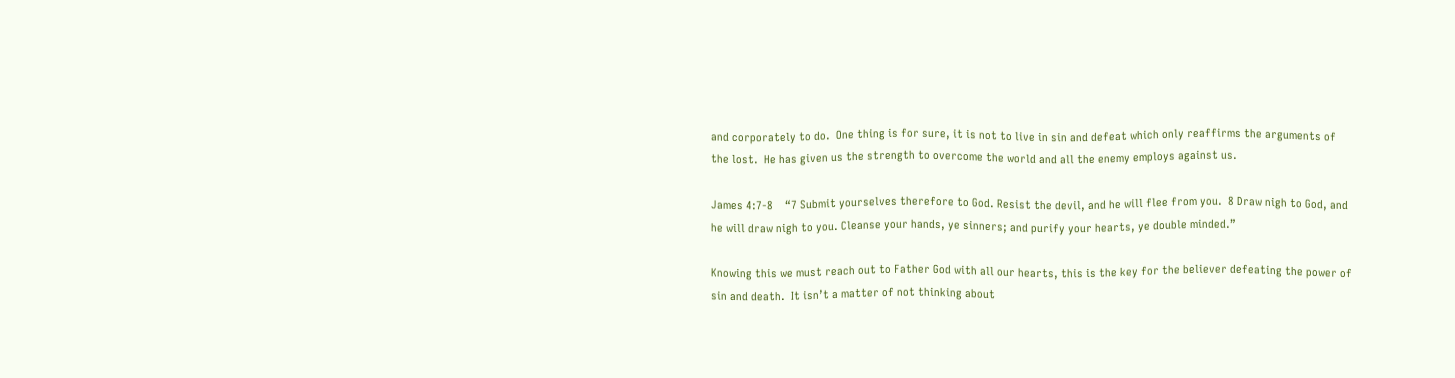and corporately to do.  One thing is for sure, it is not to live in sin and defeat which only reaffirms the arguments of the lost.  He has given us the strength to overcome the world and all the enemy employs against us.

James 4:7-8    “7 Submit yourselves therefore to God. Resist the devil, and he will flee from you.  8 Draw nigh to God, and he will draw nigh to you. Cleanse your hands, ye sinners; and purify your hearts, ye double minded.”

Knowing this we must reach out to Father God with all our hearts, this is the key for the believer defeating the power of sin and death.  It isn’t a matter of not thinking about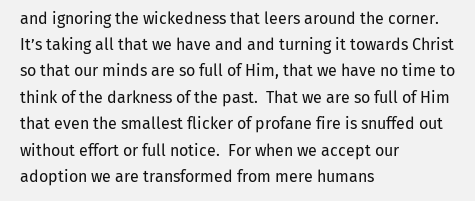and ignoring the wickedness that leers around the corner.  It’s taking all that we have and and turning it towards Christ so that our minds are so full of Him, that we have no time to think of the darkness of the past.  That we are so full of Him that even the smallest flicker of profane fire is snuffed out without effort or full notice.  For when we accept our adoption we are transformed from mere humans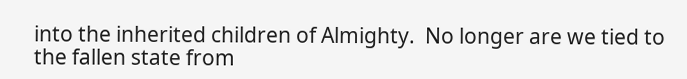into the inherited children of Almighty.  No longer are we tied to the fallen state from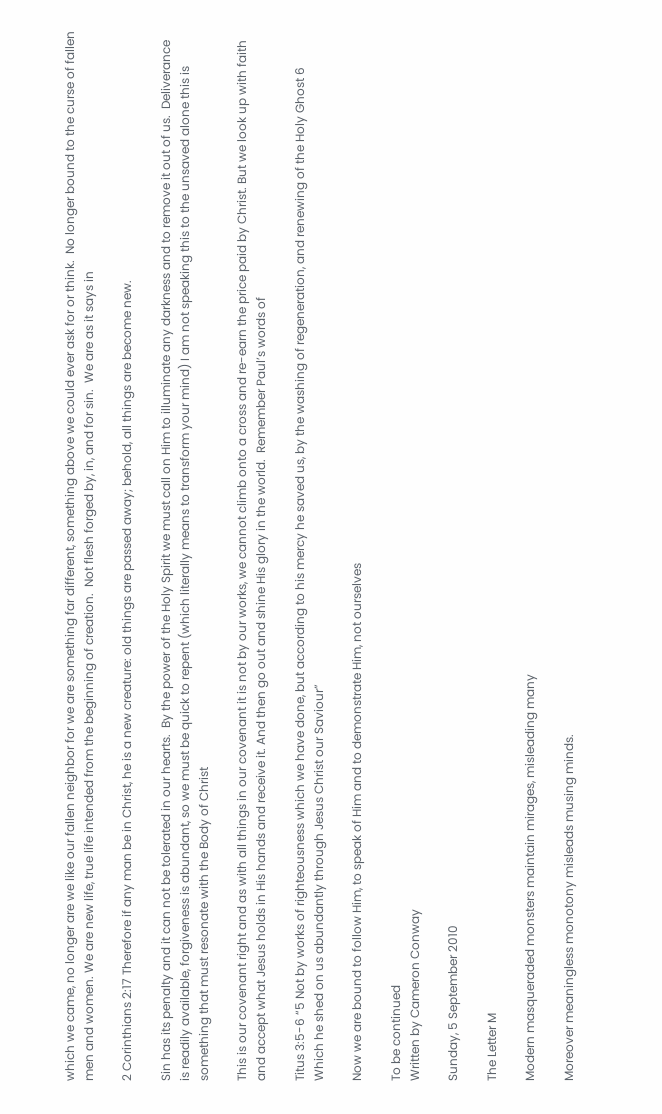which we came, no longer are we like our fallen neighbor for we are something far different, something above we could ever ask for or think.  No longer bound to the curse of fallen men and women. We are new life, true life intended from the beginning of creation.  Not flesh forged by, in, and for sin.  We are as it says in

2 Corinthians 2:17 Therefore if any man be in Christ, he is a new creature: old things are passed away; behold, all things are become new.

Sin has its penalty and it can not be tolerated in our hearts.  By the power of the Holy Spirit we must call on Him to illuminate any darkness and to remove it out of us.  Deliverance is readily available, forgiveness is abundant, so we must be quick to repent (which literally means to transform your mind) I am not speaking this to the unsaved alone this is something that must resonate with the Body of Christ

This is our covenant right and as with all things in our covenant it is not by our works, we cannot climb onto a cross and re-earn the price paid by Christ. But we look up with faith and accept what Jesus holds in His hands and receive it. And then go out and shine His glory in the world.  Remember Paul’s words of

Titus 3:5-6 “5 Not by works of righteousness which we have done, but according to his mercy he saved us, by the washing of regeneration, and renewing of the Holy Ghost 6 Which he shed on us abundantly through Jesus Christ our Saviour”

Now we are bound to follow Him, to speak of Him and to demonstrate Him, not ourselves

To be continued
Written by Cameron Conway

Sunday, 5 September 2010

The Letter M

Modern masqueraded monsters maintain mirages, misleading many

Moreover meaningless monotony misleads musing minds.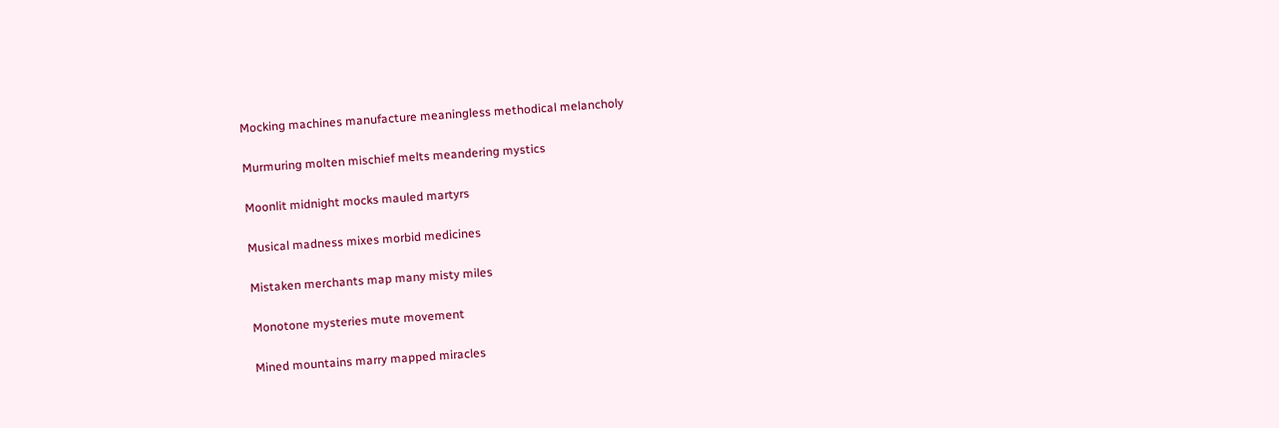Mocking machines manufacture meaningless methodical melancholy

Murmuring molten mischief melts meandering mystics

Moonlit midnight mocks mauled martyrs

Musical madness mixes morbid medicines

Mistaken merchants map many misty miles

Monotone mysteries mute movement

Mined mountains marry mapped miracles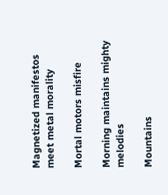Magnetized manifestos meet metal morality

Mortal motors misfire

Morning maintains mighty melodies

Mountains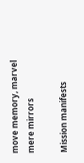move memory, marvel mere mirrors

Mission manifests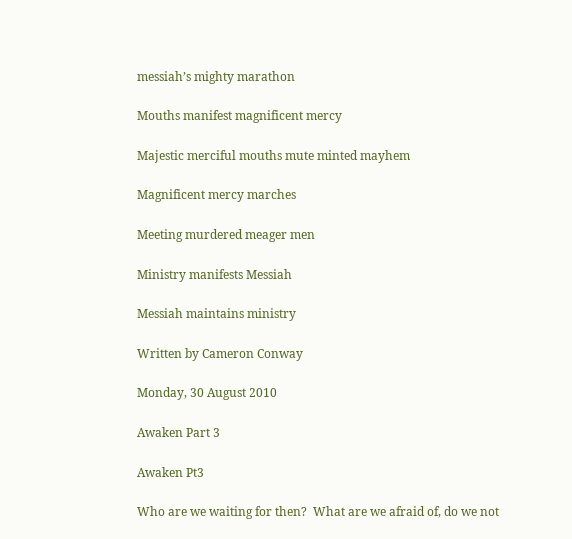messiah’s mighty marathon

Mouths manifest magnificent mercy

Majestic merciful mouths mute minted mayhem

Magnificent mercy marches

Meeting murdered meager men

Ministry manifests Messiah

Messiah maintains ministry

Written by Cameron Conway

Monday, 30 August 2010

Awaken Part 3

Awaken Pt3

Who are we waiting for then?  What are we afraid of, do we not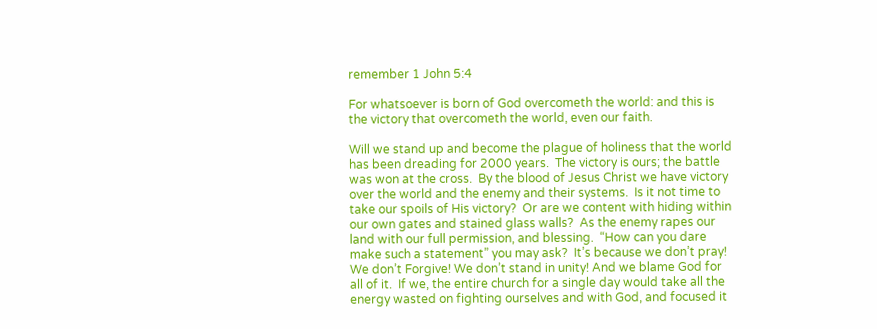remember 1 John 5:4

For whatsoever is born of God overcometh the world: and this is the victory that overcometh the world, even our faith.

Will we stand up and become the plague of holiness that the world has been dreading for 2000 years.  The victory is ours; the battle was won at the cross.  By the blood of Jesus Christ we have victory over the world and the enemy and their systems.  Is it not time to take our spoils of His victory?  Or are we content with hiding within our own gates and stained glass walls?  As the enemy rapes our land with our full permission, and blessing.  “How can you dare make such a statement” you may ask?  It’s because we don’t pray!  We don’t Forgive! We don’t stand in unity! And we blame God for all of it.  If we, the entire church for a single day would take all the energy wasted on fighting ourselves and with God, and focused it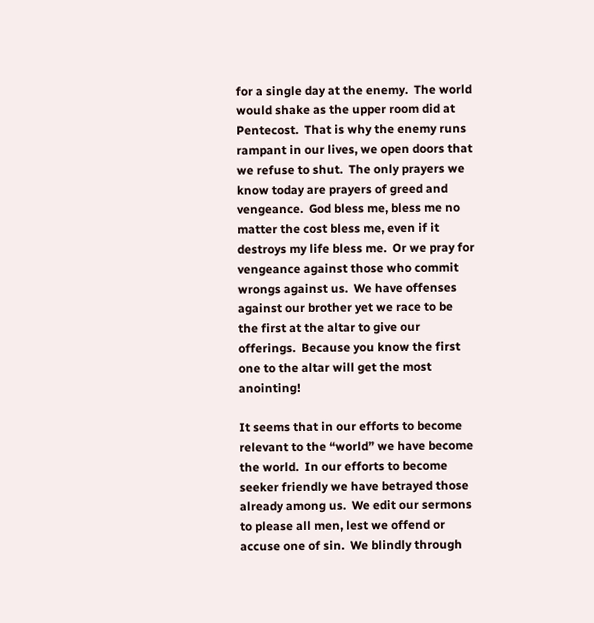for a single day at the enemy.  The world would shake as the upper room did at Pentecost.  That is why the enemy runs rampant in our lives, we open doors that we refuse to shut.  The only prayers we know today are prayers of greed and vengeance.  God bless me, bless me no matter the cost bless me, even if it destroys my life bless me.  Or we pray for vengeance against those who commit wrongs against us.  We have offenses against our brother yet we race to be the first at the altar to give our offerings.  Because you know the first one to the altar will get the most anointing!

It seems that in our efforts to become relevant to the “world” we have become the world.  In our efforts to become seeker friendly we have betrayed those already among us.  We edit our sermons to please all men, lest we offend or accuse one of sin.  We blindly through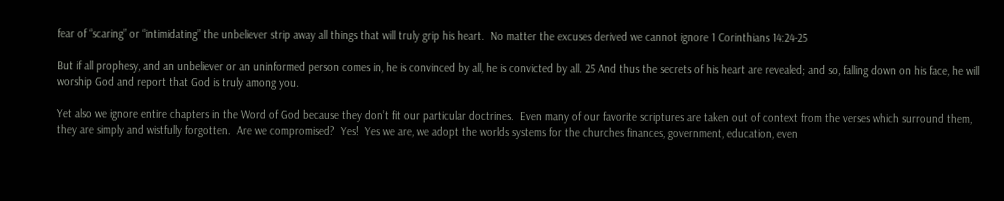fear of “scaring” or “intimidating” the unbeliever strip away all things that will truly grip his heart.  No matter the excuses derived we cannot ignore 1 Corinthians 14:24-25

But if all prophesy, and an unbeliever or an uninformed person comes in, he is convinced by all, he is convicted by all. 25 And thus the secrets of his heart are revealed; and so, falling down on his face, he will worship God and report that God is truly among you.

Yet also we ignore entire chapters in the Word of God because they don’t fit our particular doctrines.  Even many of our favorite scriptures are taken out of context from the verses which surround them, they are simply and wistfully forgotten.  Are we compromised?  Yes!  Yes we are, we adopt the worlds systems for the churches finances, government, education, even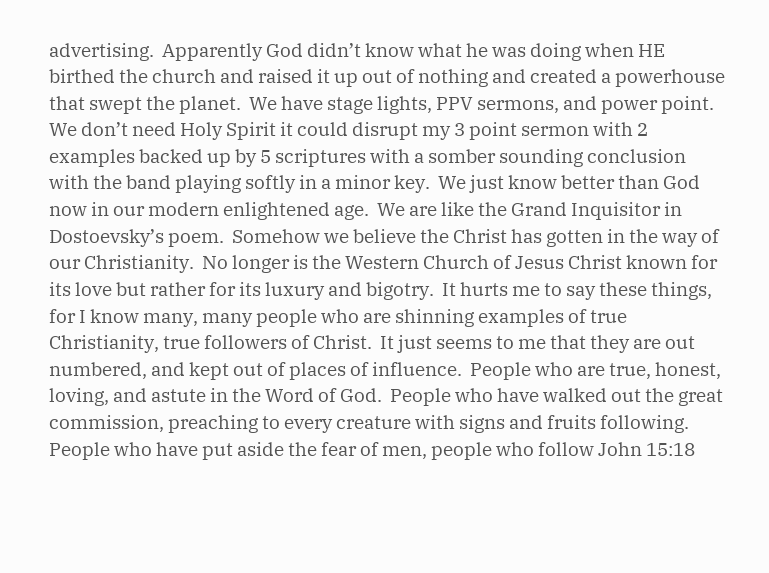advertising.  Apparently God didn’t know what he was doing when HE birthed the church and raised it up out of nothing and created a powerhouse that swept the planet.  We have stage lights, PPV sermons, and power point.  We don’t need Holy Spirit it could disrupt my 3 point sermon with 2 examples backed up by 5 scriptures with a somber sounding conclusion with the band playing softly in a minor key.  We just know better than God now in our modern enlightened age.  We are like the Grand Inquisitor in Dostoevsky’s poem.  Somehow we believe the Christ has gotten in the way of our Christianity.  No longer is the Western Church of Jesus Christ known for its love but rather for its luxury and bigotry.  It hurts me to say these things, for I know many, many people who are shinning examples of true Christianity, true followers of Christ.  It just seems to me that they are out numbered, and kept out of places of influence.  People who are true, honest, loving, and astute in the Word of God.  People who have walked out the great commission, preaching to every creature with signs and fruits following.  People who have put aside the fear of men, people who follow John 15:18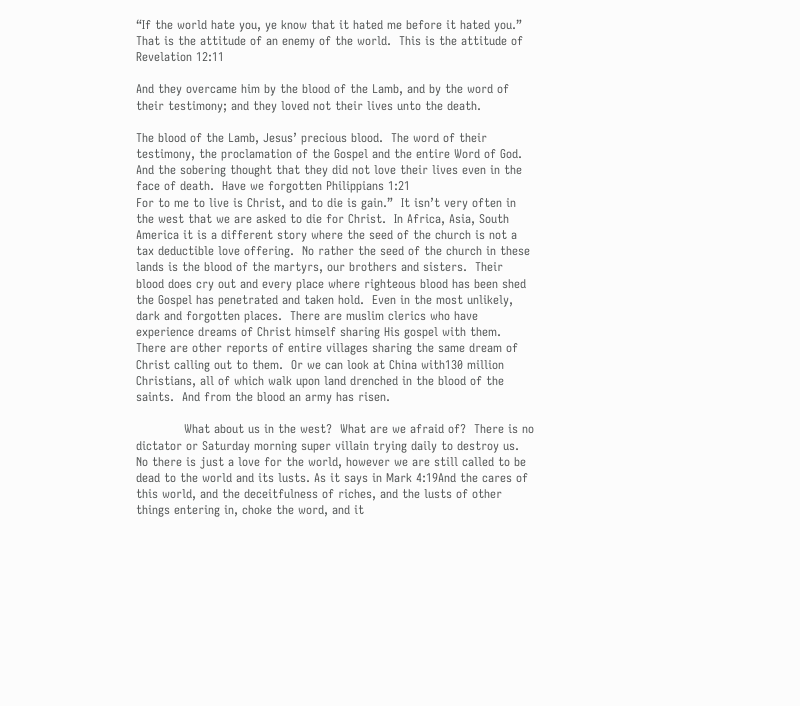“If the world hate you, ye know that it hated me before it hated you.”  That is the attitude of an enemy of the world.  This is the attitude of Revelation 12:11

And they overcame him by the blood of the Lamb, and by the word of their testimony; and they loved not their lives unto the death.

The blood of the Lamb, Jesus’ precious blood.  The word of their testimony, the proclamation of the Gospel and the entire Word of God.  And the sobering thought that they did not love their lives even in the face of death.  Have we forgotten Philippians 1:21
For to me to live is Christ, and to die is gain.”  It isn’t very often in the west that we are asked to die for Christ.  In Africa, Asia, South America it is a different story where the seed of the church is not a tax deductible love offering.  No rather the seed of the church in these lands is the blood of the martyrs, our brothers and sisters.  Their blood does cry out and every place where righteous blood has been shed the Gospel has penetrated and taken hold.  Even in the most unlikely, dark and forgotten places.  There are muslim clerics who have experience dreams of Christ himself sharing His gospel with them.  There are other reports of entire villages sharing the same dream of Christ calling out to them.  Or we can look at China with130 million Christians, all of which walk upon land drenched in the blood of the saints.  And from the blood an army has risen.

            What about us in the west?  What are we afraid of?  There is no dictator or Saturday morning super villain trying daily to destroy us.  No there is just a love for the world, however we are still called to be dead to the world and its lusts. As it says in Mark 4:19And the cares of this world, and the deceitfulness of riches, and the lusts of other things entering in, choke the word, and it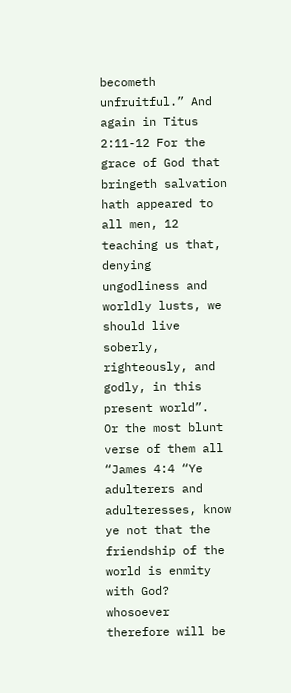becometh unfruitful.” And again in Titus 2:11-12 For the grace of God that bringeth salvation hath appeared to all men, 12 teaching us that, denying ungodliness and worldly lusts, we should live soberly, righteously, and godly, in this present world”.  Or the most blunt verse of them all “James 4:4 “Ye adulterers and adulteresses, know ye not that the friendship of the world is enmity with God? whosoever therefore will be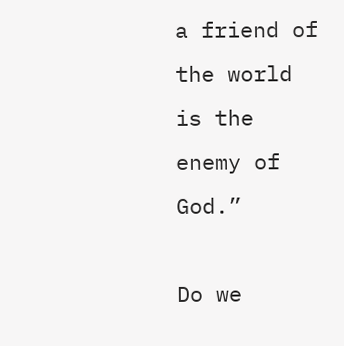a friend of the world is the enemy of God.”

Do we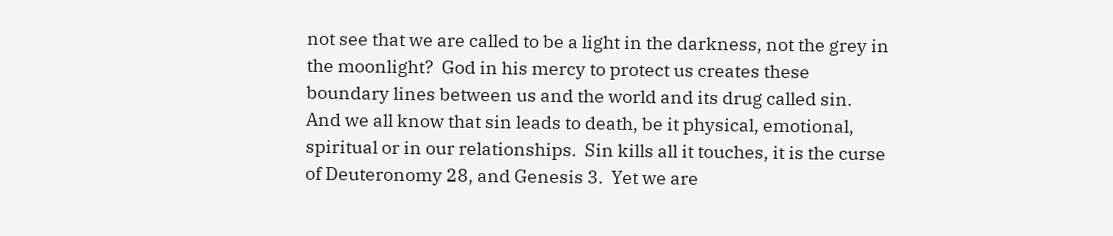not see that we are called to be a light in the darkness, not the grey in the moonlight?  God in his mercy to protect us creates these boundary lines between us and the world and its drug called sin.  And we all know that sin leads to death, be it physical, emotional, spiritual or in our relationships.  Sin kills all it touches, it is the curse of Deuteronomy 28, and Genesis 3.  Yet we are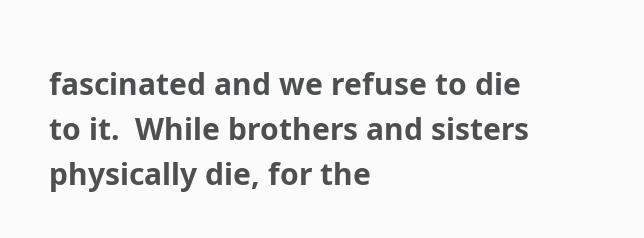fascinated and we refuse to die to it.  While brothers and sisters physically die, for the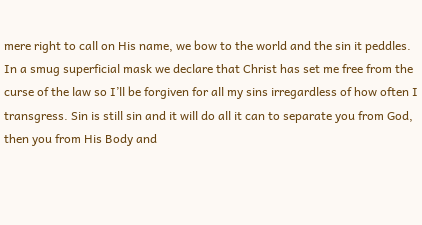mere right to call on His name, we bow to the world and the sin it peddles.  In a smug superficial mask we declare that Christ has set me free from the curse of the law so I’ll be forgiven for all my sins irregardless of how often I transgress. Sin is still sin and it will do all it can to separate you from God, then you from His Body and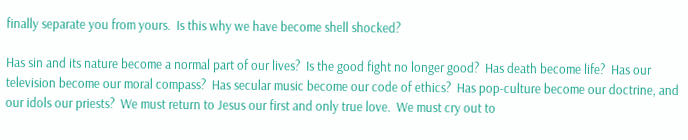finally separate you from yours.  Is this why we have become shell shocked?

Has sin and its nature become a normal part of our lives?  Is the good fight no longer good?  Has death become life?  Has our television become our moral compass?  Has secular music become our code of ethics?  Has pop-culture become our doctrine, and our idols our priests?  We must return to Jesus our first and only true love.  We must cry out to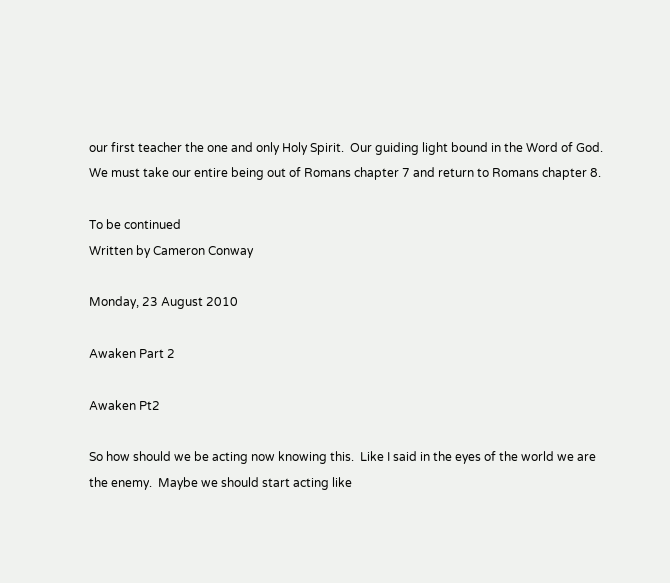our first teacher the one and only Holy Spirit.  Our guiding light bound in the Word of God.  We must take our entire being out of Romans chapter 7 and return to Romans chapter 8.

To be continued
Written by Cameron Conway

Monday, 23 August 2010

Awaken Part 2

Awaken Pt2

So how should we be acting now knowing this.  Like I said in the eyes of the world we are the enemy.  Maybe we should start acting like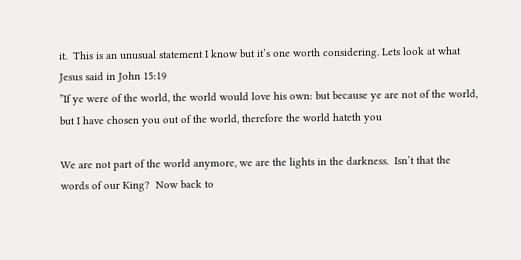it.  This is an unusual statement I know but it’s one worth considering. Lets look at what Jesus said in John 15:19
”If ye were of the world, the world would love his own: but because ye are not of the world, but I have chosen you out of the world, therefore the world hateth you

We are not part of the world anymore, we are the lights in the darkness.  Isn’t that the words of our King?  Now back to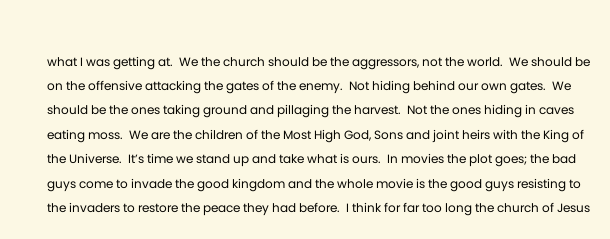what I was getting at.  We the church should be the aggressors, not the world.  We should be on the offensive attacking the gates of the enemy.  Not hiding behind our own gates.  We should be the ones taking ground and pillaging the harvest.  Not the ones hiding in caves eating moss.  We are the children of the Most High God, Sons and joint heirs with the King of the Universe.  It’s time we stand up and take what is ours.  In movies the plot goes; the bad guys come to invade the good kingdom and the whole movie is the good guys resisting to the invaders to restore the peace they had before.  I think for far too long the church of Jesus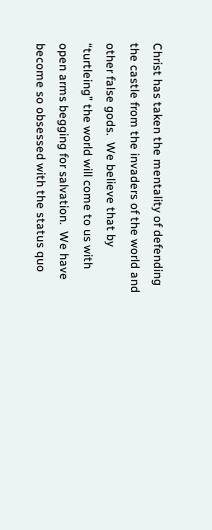Christ has taken the mentality of defending the castle from the invaders of the world and other false gods.  We believe that by “turtleing” the world will come to us with open arms begging for salvation.  We have become so obsessed with the status quo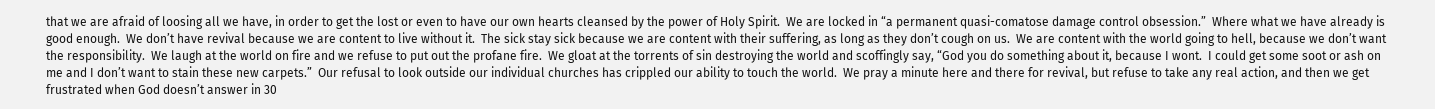that we are afraid of loosing all we have, in order to get the lost or even to have our own hearts cleansed by the power of Holy Spirit.  We are locked in “a permanent quasi-comatose damage control obsession.”  Where what we have already is good enough.  We don’t have revival because we are content to live without it.  The sick stay sick because we are content with their suffering, as long as they don’t cough on us.  We are content with the world going to hell, because we don’t want the responsibility.  We laugh at the world on fire and we refuse to put out the profane fire.  We gloat at the torrents of sin destroying the world and scoffingly say, “God you do something about it, because I wont.  I could get some soot or ash on me and I don’t want to stain these new carpets.”  Our refusal to look outside our individual churches has crippled our ability to touch the world.  We pray a minute here and there for revival, but refuse to take any real action, and then we get frustrated when God doesn’t answer in 30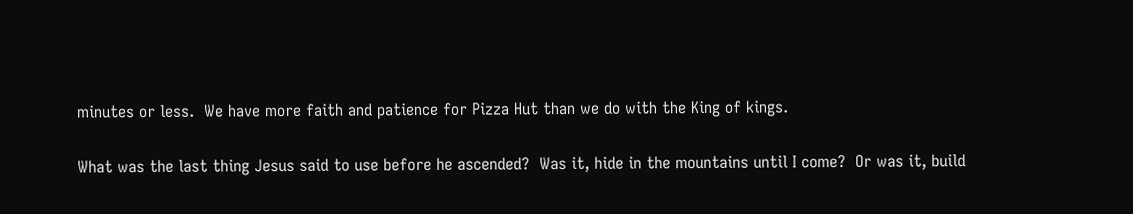minutes or less.  We have more faith and patience for Pizza Hut than we do with the King of kings.

What was the last thing Jesus said to use before he ascended?  Was it, hide in the mountains until I come?  Or was it, build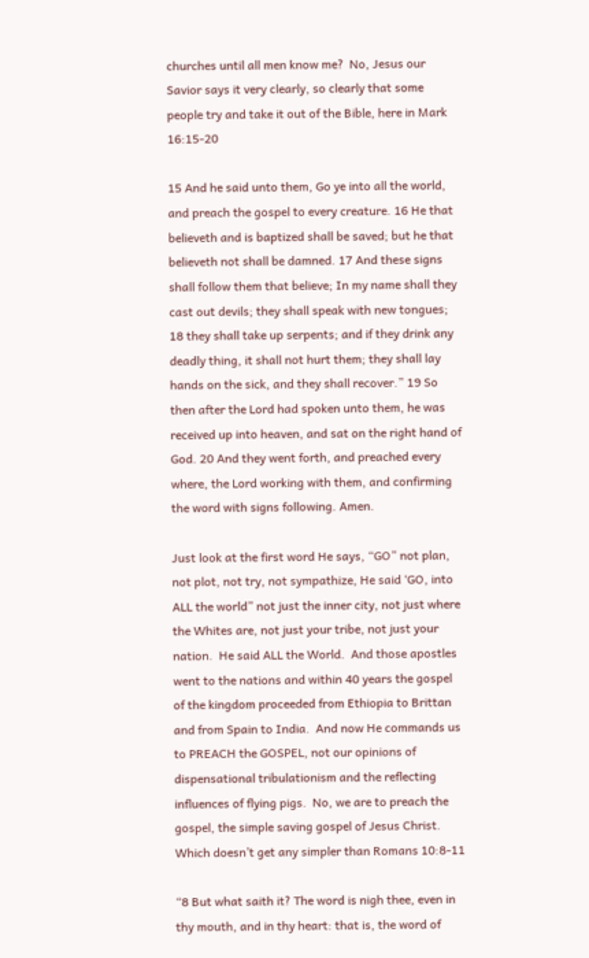churches until all men know me?  No, Jesus our Savior says it very clearly, so clearly that some people try and take it out of the Bible, here in Mark 16:15-20

15 And he said unto them, Go ye into all the world, and preach the gospel to every creature. 16 He that believeth and is baptized shall be saved; but he that believeth not shall be damned. 17 And these signs shall follow them that believe; In my name shall they cast out devils; they shall speak with new tongues; 18 they shall take up serpents; and if they drink any deadly thing, it shall not hurt them; they shall lay hands on the sick, and they shall recover.” 19 So then after the Lord had spoken unto them, he was received up into heaven, and sat on the right hand of God. 20 And they went forth, and preached every where, the Lord working with them, and confirming the word with signs following. Amen.

Just look at the first word He says, “GO” not plan, not plot, not try, not sympathize, He said ‘GO, into ALL the world” not just the inner city, not just where the Whites are, not just your tribe, not just your nation.  He said ALL the World.  And those apostles went to the nations and within 40 years the gospel of the kingdom proceeded from Ethiopia to Brittan and from Spain to India.  And now He commands us to PREACH the GOSPEL, not our opinions of dispensational tribulationism and the reflecting influences of flying pigs.  No, we are to preach the gospel, the simple saving gospel of Jesus Christ.  Which doesn’t get any simpler than Romans 10:8-11

“8 But what saith it? The word is nigh thee, even in thy mouth, and in thy heart: that is, the word of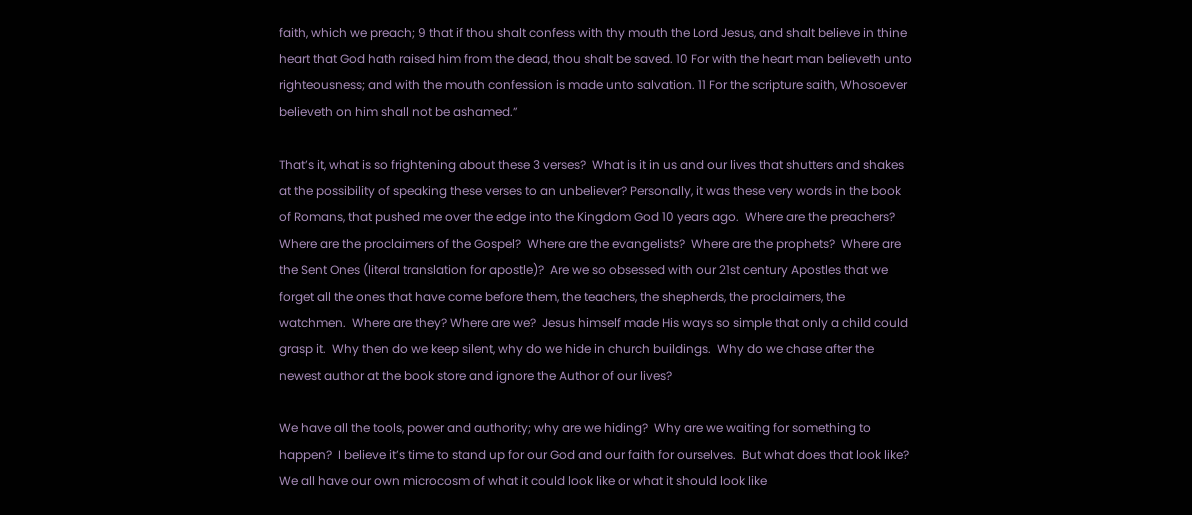faith, which we preach; 9 that if thou shalt confess with thy mouth the Lord Jesus, and shalt believe in thine heart that God hath raised him from the dead, thou shalt be saved. 10 For with the heart man believeth unto righteousness; and with the mouth confession is made unto salvation. 11 For the scripture saith, Whosoever believeth on him shall not be ashamed.”

That’s it, what is so frightening about these 3 verses?  What is it in us and our lives that shutters and shakes at the possibility of speaking these verses to an unbeliever? Personally, it was these very words in the book of Romans, that pushed me over the edge into the Kingdom God 10 years ago.  Where are the preachers?  Where are the proclaimers of the Gospel?  Where are the evangelists?  Where are the prophets?  Where are the Sent Ones (literal translation for apostle)?  Are we so obsessed with our 21st century Apostles that we forget all the ones that have come before them, the teachers, the shepherds, the proclaimers, the watchmen.  Where are they? Where are we?  Jesus himself made His ways so simple that only a child could grasp it.  Why then do we keep silent, why do we hide in church buildings.  Why do we chase after the newest author at the book store and ignore the Author of our lives?

We have all the tools, power and authority; why are we hiding?  Why are we waiting for something to happen?  I believe it’s time to stand up for our God and our faith for ourselves.  But what does that look like?  We all have our own microcosm of what it could look like or what it should look like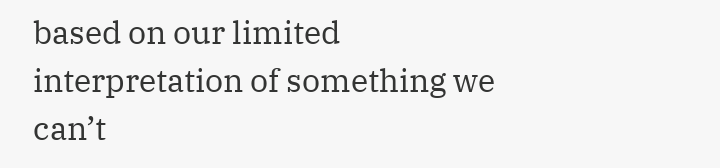based on our limited interpretation of something we can’t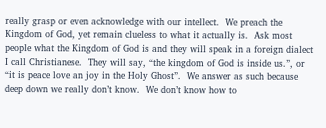really grasp or even acknowledge with our intellect.  We preach the Kingdom of God, yet remain clueless to what it actually is.  Ask most people what the Kingdom of God is and they will speak in a foreign dialect I call Christianese.  They will say, “the kingdom of God is inside us.”, or “it is peace love an joy in the Holy Ghost”.  We answer as such because deep down we really don’t know.  We don’t know how to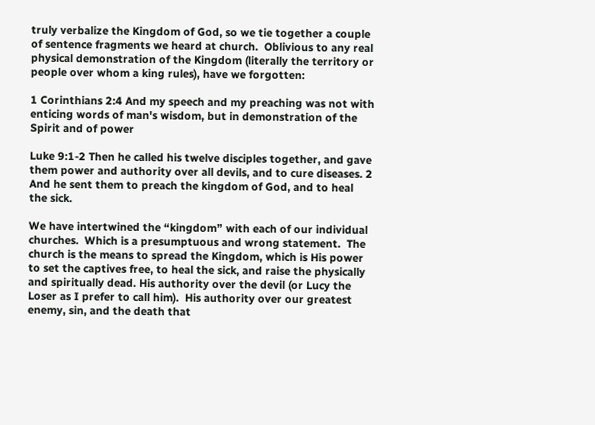truly verbalize the Kingdom of God, so we tie together a couple of sentence fragments we heard at church.  Oblivious to any real physical demonstration of the Kingdom (literally the territory or people over whom a king rules), have we forgotten:

1 Corinthians 2:4 And my speech and my preaching was not with enticing words of man's wisdom, but in demonstration of the Spirit and of power

Luke 9:1-2 Then he called his twelve disciples together, and gave them power and authority over all devils, and to cure diseases. 2 And he sent them to preach the kingdom of God, and to heal the sick.

We have intertwined the “kingdom” with each of our individual churches.  Which is a presumptuous and wrong statement.  The church is the means to spread the Kingdom, which is His power to set the captives free, to heal the sick, and raise the physically and spiritually dead. His authority over the devil (or Lucy the Loser as I prefer to call him).  His authority over our greatest enemy, sin, and the death that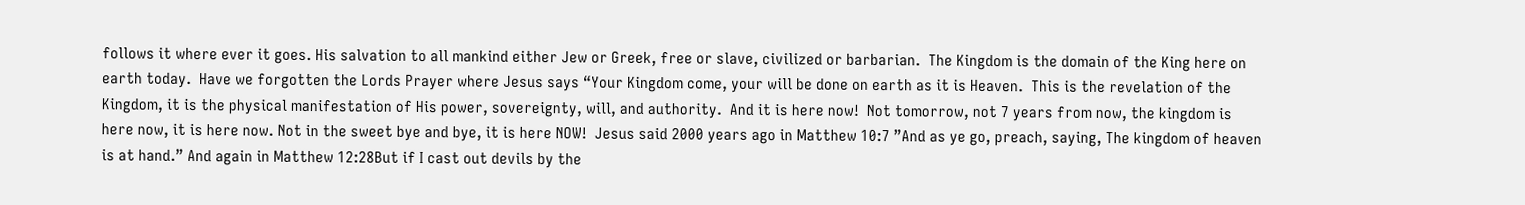follows it where ever it goes. His salvation to all mankind either Jew or Greek, free or slave, civilized or barbarian.  The Kingdom is the domain of the King here on earth today.  Have we forgotten the Lords Prayer where Jesus says “Your Kingdom come, your will be done on earth as it is Heaven.  This is the revelation of the Kingdom, it is the physical manifestation of His power, sovereignty, will, and authority.  And it is here now!  Not tomorrow, not 7 years from now, the kingdom is here now, it is here now. Not in the sweet bye and bye, it is here NOW!  Jesus said 2000 years ago in Matthew 10:7 ”And as ye go, preach, saying, The kingdom of heaven is at hand.” And again in Matthew 12:28But if I cast out devils by the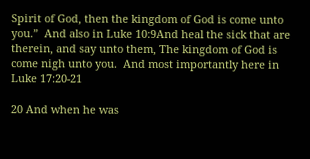Spirit of God, then the kingdom of God is come unto you.”  And also in Luke 10:9And heal the sick that are therein, and say unto them, The kingdom of God is come nigh unto you.  And most importantly here in Luke 17:20-21

20 And when he was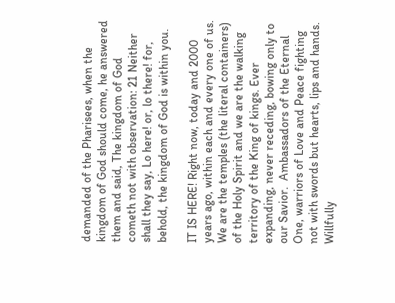demanded of the Pharisees, when the kingdom of God should come, he answered them and said, The kingdom of God cometh not with observation: 21 Neither shall they say, Lo here! or, lo there! for, behold, the kingdom of God is within you.

IT IS HERE! Right now, today and 2000 years ago, within each and every one of us.  We are the temples (the literal containers) of the Holy Spirit and we are the walking territory of the King of kings. Ever expanding, never receding, bowing only to our Savior.  Ambassadors of the Eternal One, warriors of Love and Peace fighting not with swords but hearts, lips and hands.  Willfully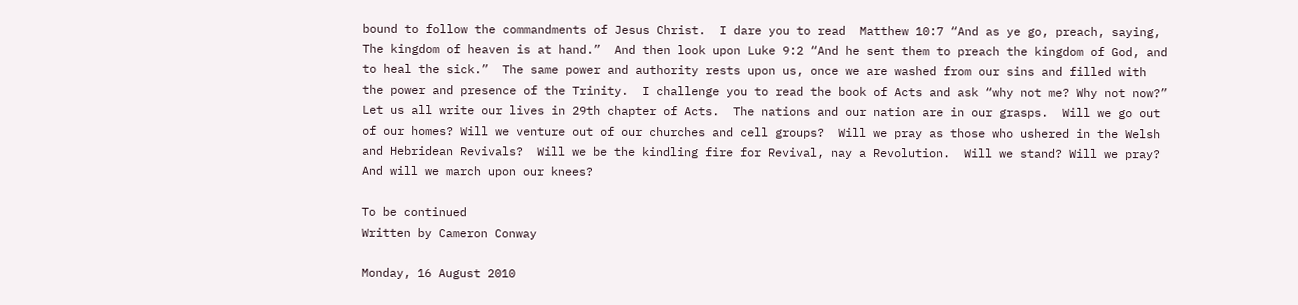bound to follow the commandments of Jesus Christ.  I dare you to read  Matthew 10:7 “And as ye go, preach, saying, The kingdom of heaven is at hand.”  And then look upon Luke 9:2 “And he sent them to preach the kingdom of God, and to heal the sick.”  The same power and authority rests upon us, once we are washed from our sins and filled with the power and presence of the Trinity.  I challenge you to read the book of Acts and ask “why not me? Why not now?” Let us all write our lives in 29th chapter of Acts.  The nations and our nation are in our grasps.  Will we go out of our homes? Will we venture out of our churches and cell groups?  Will we pray as those who ushered in the Welsh and Hebridean Revivals?  Will we be the kindling fire for Revival, nay a Revolution.  Will we stand? Will we pray? And will we march upon our knees?

To be continued
Written by Cameron Conway

Monday, 16 August 2010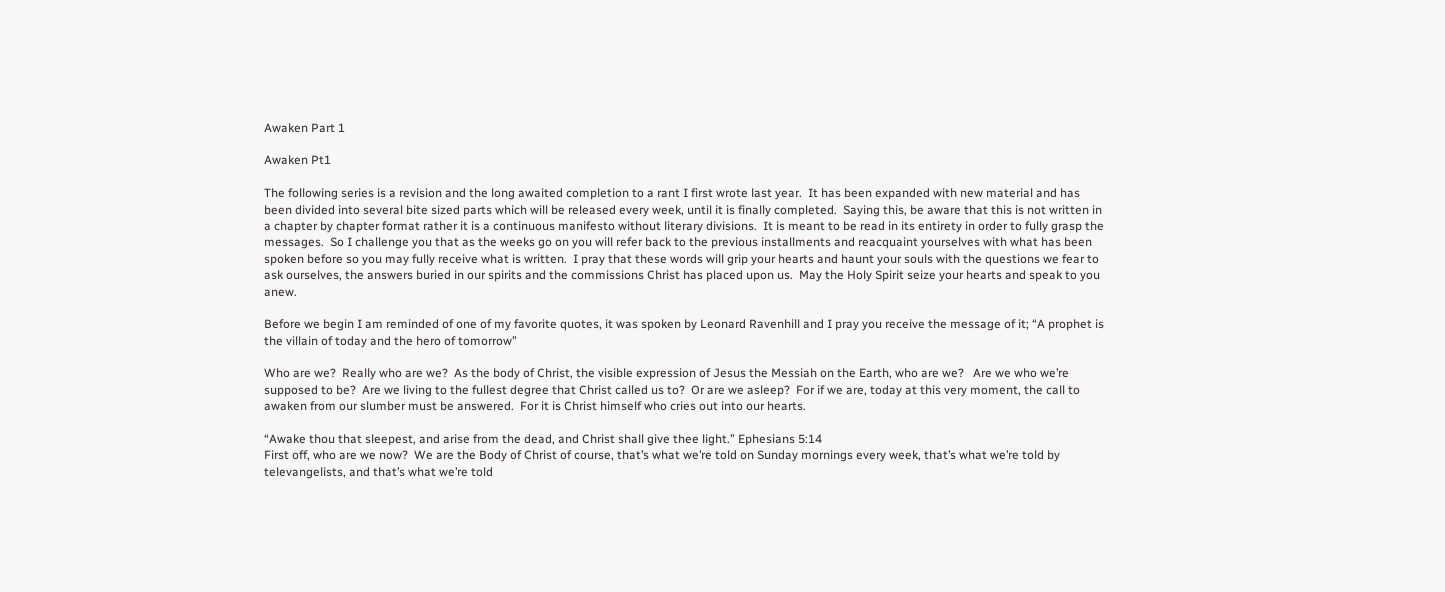Awaken Part 1

Awaken Pt1

The following series is a revision and the long awaited completion to a rant I first wrote last year.  It has been expanded with new material and has been divided into several bite sized parts which will be released every week, until it is finally completed.  Saying this, be aware that this is not written in a chapter by chapter format rather it is a continuous manifesto without literary divisions.  It is meant to be read in its entirety in order to fully grasp the messages.  So I challenge you that as the weeks go on you will refer back to the previous installments and reacquaint yourselves with what has been spoken before so you may fully receive what is written.  I pray that these words will grip your hearts and haunt your souls with the questions we fear to ask ourselves, the answers buried in our spirits and the commissions Christ has placed upon us.  May the Holy Spirit seize your hearts and speak to you anew.

Before we begin I am reminded of one of my favorite quotes, it was spoken by Leonard Ravenhill and I pray you receive the message of it; “A prophet is the villain of today and the hero of tomorrow”

Who are we?  Really who are we?  As the body of Christ, the visible expression of Jesus the Messiah on the Earth, who are we?   Are we who we’re supposed to be?  Are we living to the fullest degree that Christ called us to?  Or are we asleep?  For if we are, today at this very moment, the call to awaken from our slumber must be answered.  For it is Christ himself who cries out into our hearts.

“Awake thou that sleepest, and arise from the dead, and Christ shall give thee light.” Ephesians 5:14
First off, who are we now?  We are the Body of Christ of course, that’s what we’re told on Sunday mornings every week, that’s what we’re told by televangelists, and that’s what we’re told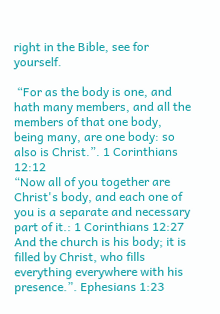right in the Bible, see for yourself.

 “For as the body is one, and hath many members, and all the members of that one body, being many, are one body: so also is Christ.”. 1 Corinthians 12:12
“Now all of you together are Christ's body, and each one of you is a separate and necessary part of it.: 1 Corinthians 12:27
And the church is his body; it is filled by Christ, who fills everything everywhere with his presence.”. Ephesians 1:23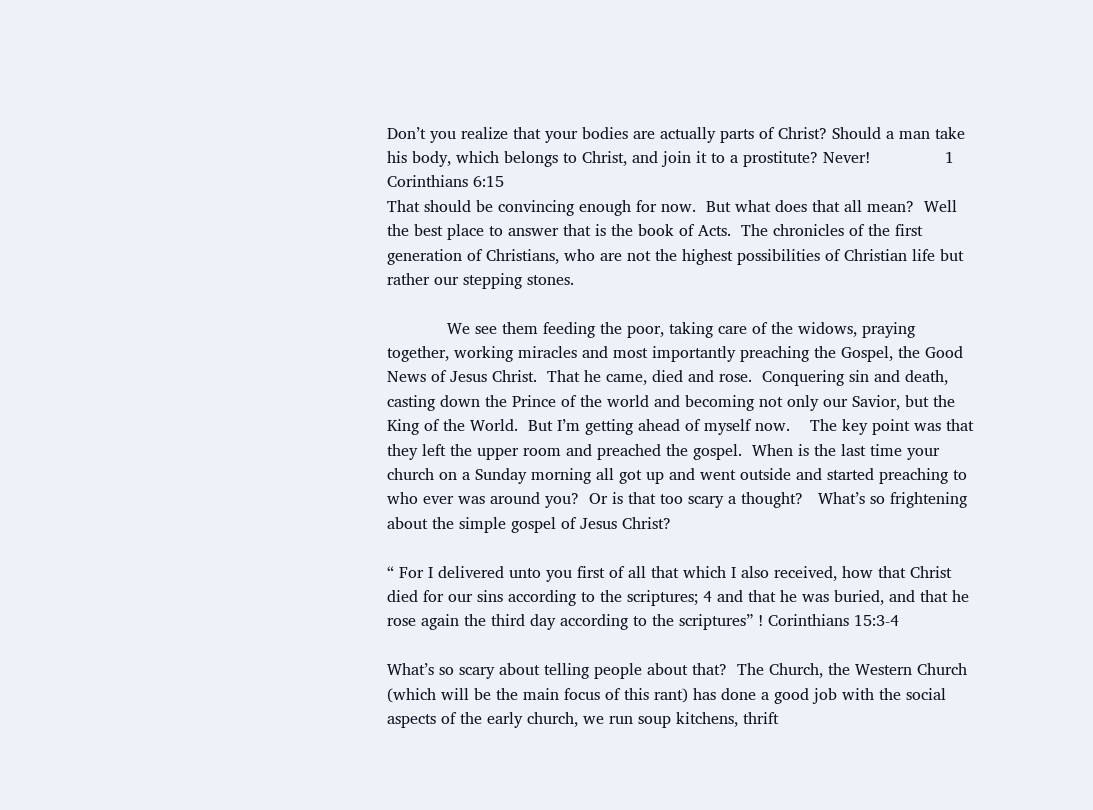Don’t you realize that your bodies are actually parts of Christ? Should a man take his body, which belongs to Christ, and join it to a prostitute? Never!               1 Corinthians 6:15
That should be convincing enough for now.  But what does that all mean?  Well the best place to answer that is the book of Acts.  The chronicles of the first generation of Christians, who are not the highest possibilities of Christian life but rather our stepping stones.

            We see them feeding the poor, taking care of the widows, praying together, working miracles and most importantly preaching the Gospel, the Good News of Jesus Christ.  That he came, died and rose.  Conquering sin and death, casting down the Prince of the world and becoming not only our Savior, but the King of the World.  But I’m getting ahead of myself now.    The key point was that they left the upper room and preached the gospel.  When is the last time your church on a Sunday morning all got up and went outside and started preaching to who ever was around you?  Or is that too scary a thought?   What’s so frightening about the simple gospel of Jesus Christ?

“ For I delivered unto you first of all that which I also received, how that Christ died for our sins according to the scriptures; 4 and that he was buried, and that he rose again the third day according to the scriptures” ! Corinthians 15:3-4

What’s so scary about telling people about that?  The Church, the Western Church (which will be the main focus of this rant) has done a good job with the social aspects of the early church, we run soup kitchens, thrift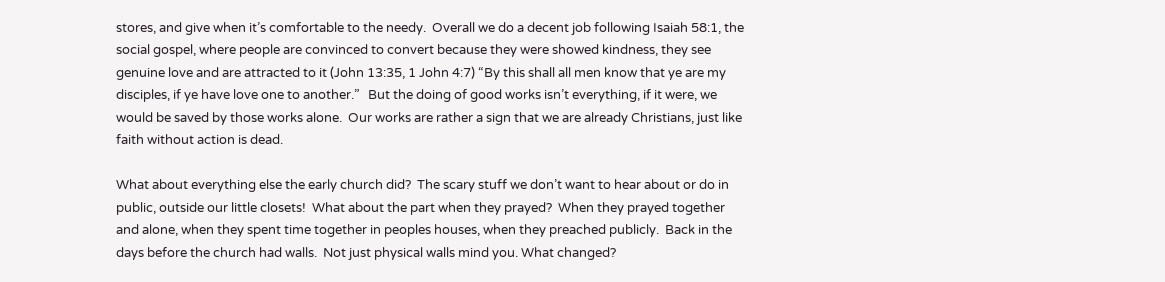stores, and give when it’s comfortable to the needy.  Overall we do a decent job following Isaiah 58:1, the social gospel, where people are convinced to convert because they were showed kindness, they see genuine love and are attracted to it (John 13:35, 1 John 4:7) “By this shall all men know that ye are my disciples, if ye have love one to another.”   But the doing of good works isn’t everything, if it were, we would be saved by those works alone.  Our works are rather a sign that we are already Christians, just like faith without action is dead.

What about everything else the early church did?  The scary stuff we don’t want to hear about or do in public, outside our little closets!  What about the part when they prayed?  When they prayed together and alone, when they spent time together in peoples houses, when they preached publicly.  Back in the days before the church had walls.  Not just physical walls mind you. What changed?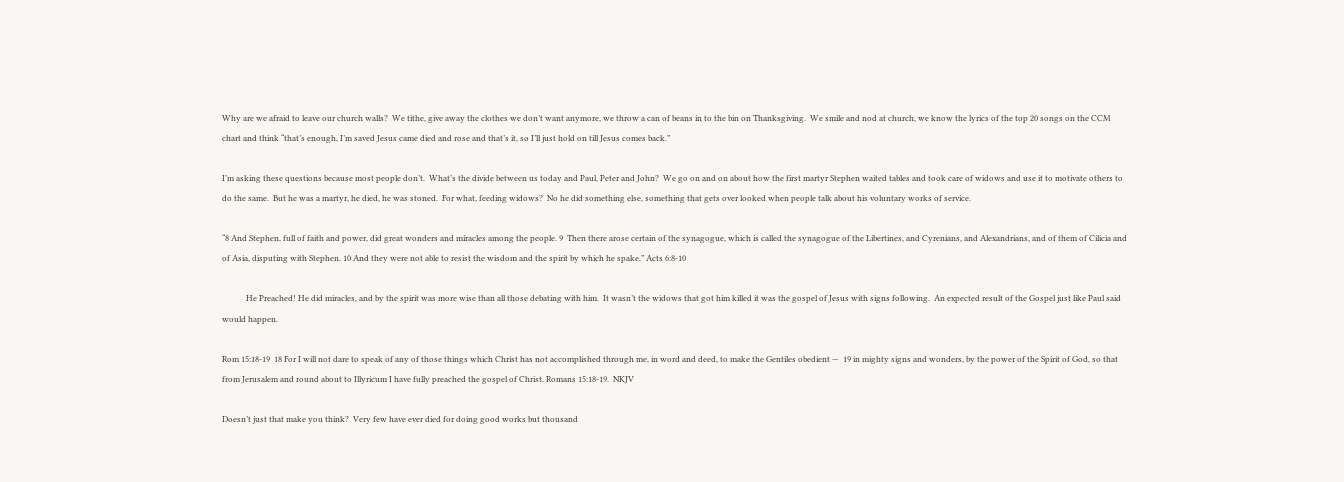Why are we afraid to leave our church walls?  We tithe, give away the clothes we don’t want anymore, we throw a can of beans in to the bin on Thanksgiving.  We smile and nod at church, we know the lyrics of the top 20 songs on the CCM chart and think “that’s enough, I’m saved Jesus came died and rose and that’s it, so I’ll just hold on till Jesus comes back.”

I’m asking these questions because most people don’t.  What’s the divide between us today and Paul, Peter and John?  We go on and on about how the first martyr Stephen waited tables and took care of widows and use it to motivate others to do the same.  But he was a martyr, he died, he was stoned.  For what, feeding widows?  No he did something else, something that gets over looked when people talk about his voluntary works of service.

“8 And Stephen, full of faith and power, did great wonders and miracles among the people. 9  Then there arose certain of the synagogue, which is called the synagogue of the Libertines, and Cyrenians, and Alexandrians, and of them of Cilicia and of Asia, disputing with Stephen. 10 And they were not able to resist the wisdom and the spirit by which he spake.” Acts 6:8-10

            He Preached! He did miracles, and by the spirit was more wise than all those debating with him.  It wasn’t the widows that got him killed it was the gospel of Jesus with signs following.  An expected result of the Gospel just like Paul said would happen.

Rom 15:18-19  18 For I will not dare to speak of any of those things which Christ has not accomplished through me, in word and deed, to make the Gentiles obedient —  19 in mighty signs and wonders, by the power of the Spirit of God, so that from Jerusalem and round about to Illyricum I have fully preached the gospel of Christ. Romans 15:18-19.  NKJV

Doesn’t just that make you think?  Very few have ever died for doing good works but thousand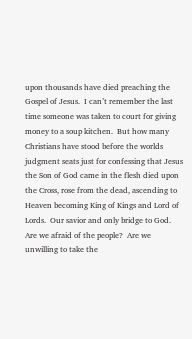upon thousands have died preaching the Gospel of Jesus.  I can’t remember the last time someone was taken to court for giving money to a soup kitchen.  But how many Christians have stood before the worlds judgment seats just for confessing that Jesus the Son of God came in the flesh died upon the Cross, rose from the dead, ascending to Heaven becoming King of Kings and Lord of Lords.  Our savior and only bridge to God.  Are we afraid of the people?  Are we unwilling to take the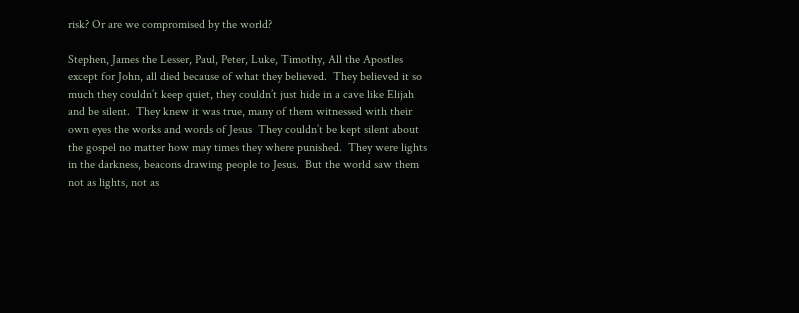risk? Or are we compromised by the world?

Stephen, James the Lesser, Paul, Peter, Luke, Timothy, All the Apostles except for John, all died because of what they believed.  They believed it so much they couldn’t keep quiet, they couldn’t just hide in a cave like Elijah and be silent.  They knew it was true, many of them witnessed with their own eyes the works and words of Jesus  They couldn’t be kept silent about the gospel no matter how may times they where punished.  They were lights in the darkness, beacons drawing people to Jesus.  But the world saw them not as lights, not as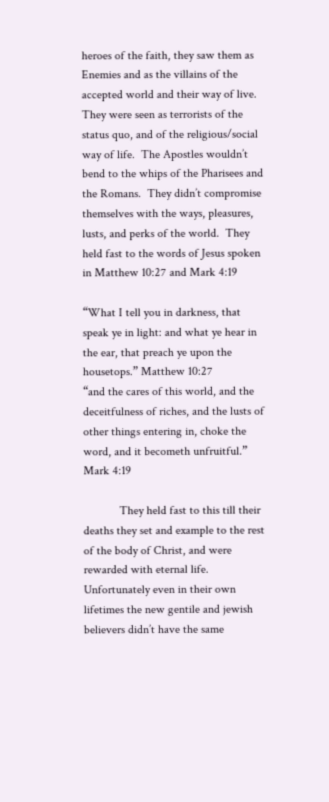heroes of the faith, they saw them as Enemies and as the villains of the accepted world and their way of live.  They were seen as terrorists of the status quo, and of the religious/social way of life.  The Apostles wouldn’t bend to the whips of the Pharisees and the Romans.  They didn’t compromise themselves with the ways, pleasures, lusts, and perks of the world.  They held fast to the words of Jesus spoken in Matthew 10:27 and Mark 4:19

“What I tell you in darkness, that speak ye in light: and what ye hear in the ear, that preach ye upon the housetops.” Matthew 10:27
“and the cares of this world, and the deceitfulness of riches, and the lusts of other things entering in, choke the word, and it becometh unfruitful.”  Mark 4:19

            They held fast to this till their deaths they set and example to the rest of the body of Christ, and were rewarded with eternal life.  Unfortunately even in their own lifetimes the new gentile and jewish believers didn’t have the same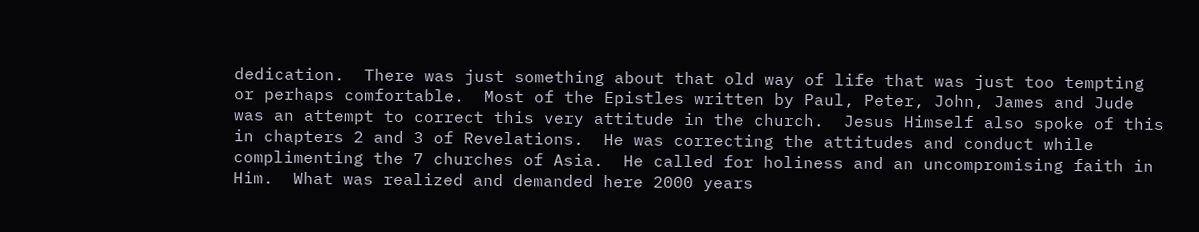dedication.  There was just something about that old way of life that was just too tempting or perhaps comfortable.  Most of the Epistles written by Paul, Peter, John, James and Jude was an attempt to correct this very attitude in the church.  Jesus Himself also spoke of this in chapters 2 and 3 of Revelations.  He was correcting the attitudes and conduct while complimenting the 7 churches of Asia.  He called for holiness and an uncompromising faith in Him.  What was realized and demanded here 2000 years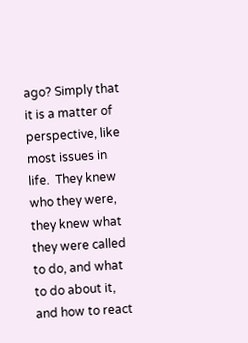ago? Simply that it is a matter of perspective, like most issues in life.  They knew who they were, they knew what they were called to do, and what to do about it, and how to react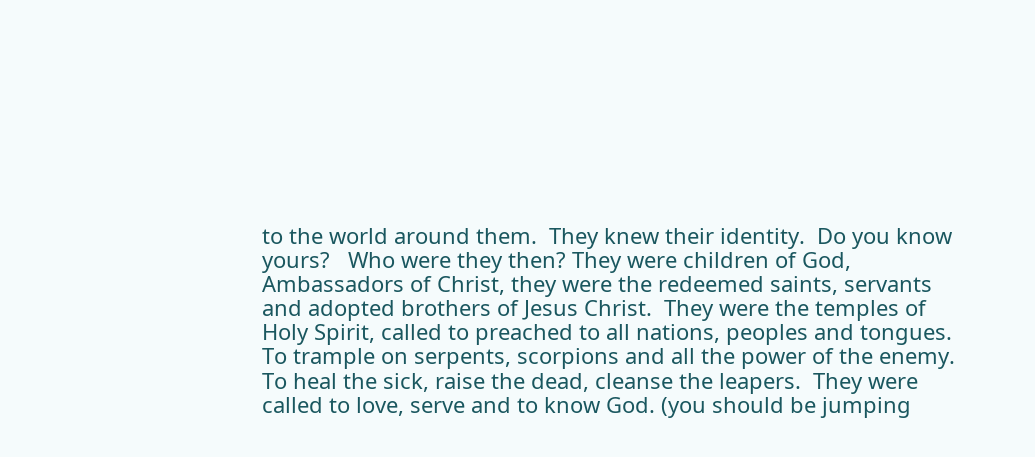to the world around them.  They knew their identity.  Do you know yours?   Who were they then? They were children of God, Ambassadors of Christ, they were the redeemed saints, servants and adopted brothers of Jesus Christ.  They were the temples of Holy Spirit, called to preached to all nations, peoples and tongues.  To trample on serpents, scorpions and all the power of the enemy.  To heal the sick, raise the dead, cleanse the leapers.  They were called to love, serve and to know God. (you should be jumping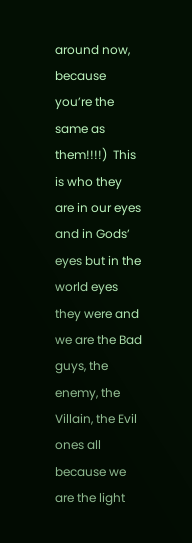around now, because you’re the same as them!!!!)  This is who they are in our eyes and in Gods’ eyes but in the world eyes they were and we are the Bad guys, the enemy, the Villain, the Evil ones all because we are the light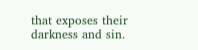that exposes their darkness and sin.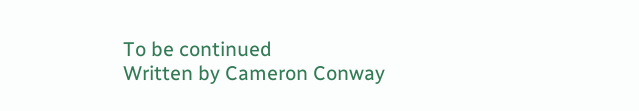To be continued
Written by Cameron Conway